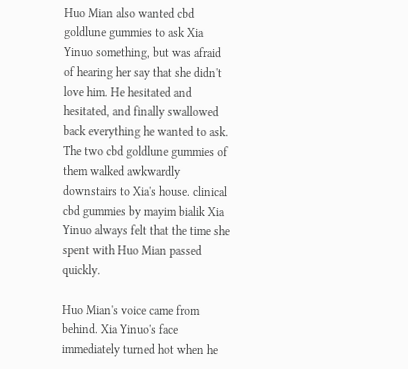Huo Mian also wanted cbd goldlune gummies to ask Xia Yinuo something, but was afraid of hearing her say that she didn't love him. He hesitated and hesitated, and finally swallowed back everything he wanted to ask. The two cbd goldlune gummies of them walked awkwardly downstairs to Xia's house. clinical cbd gummies by mayim bialik Xia Yinuo always felt that the time she spent with Huo Mian passed quickly.

Huo Mian's voice came from behind. Xia Yinuo's face immediately turned hot when he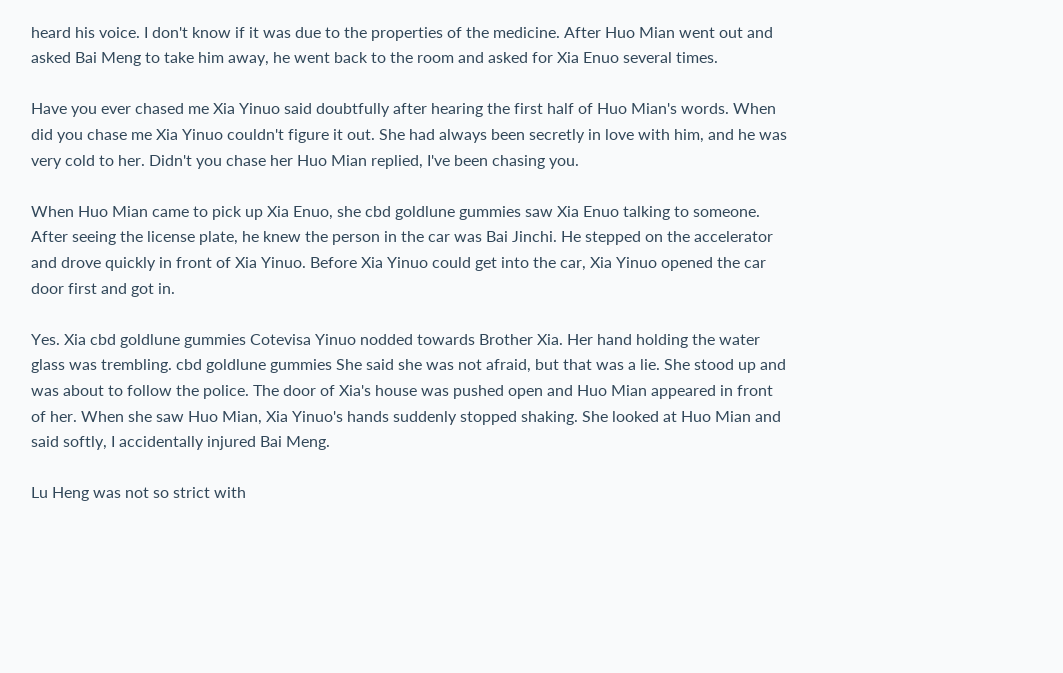heard his voice. I don't know if it was due to the properties of the medicine. After Huo Mian went out and asked Bai Meng to take him away, he went back to the room and asked for Xia Enuo several times.

Have you ever chased me Xia Yinuo said doubtfully after hearing the first half of Huo Mian's words. When did you chase me Xia Yinuo couldn't figure it out. She had always been secretly in love with him, and he was very cold to her. Didn't you chase her Huo Mian replied, I've been chasing you.

When Huo Mian came to pick up Xia Enuo, she cbd goldlune gummies saw Xia Enuo talking to someone. After seeing the license plate, he knew the person in the car was Bai Jinchi. He stepped on the accelerator and drove quickly in front of Xia Yinuo. Before Xia Yinuo could get into the car, Xia Yinuo opened the car door first and got in.

Yes. Xia cbd goldlune gummies Cotevisa Yinuo nodded towards Brother Xia. Her hand holding the water glass was trembling. cbd goldlune gummies She said she was not afraid, but that was a lie. She stood up and was about to follow the police. The door of Xia's house was pushed open and Huo Mian appeared in front of her. When she saw Huo Mian, Xia Yinuo's hands suddenly stopped shaking. She looked at Huo Mian and said softly, I accidentally injured Bai Meng.

Lu Heng was not so strict with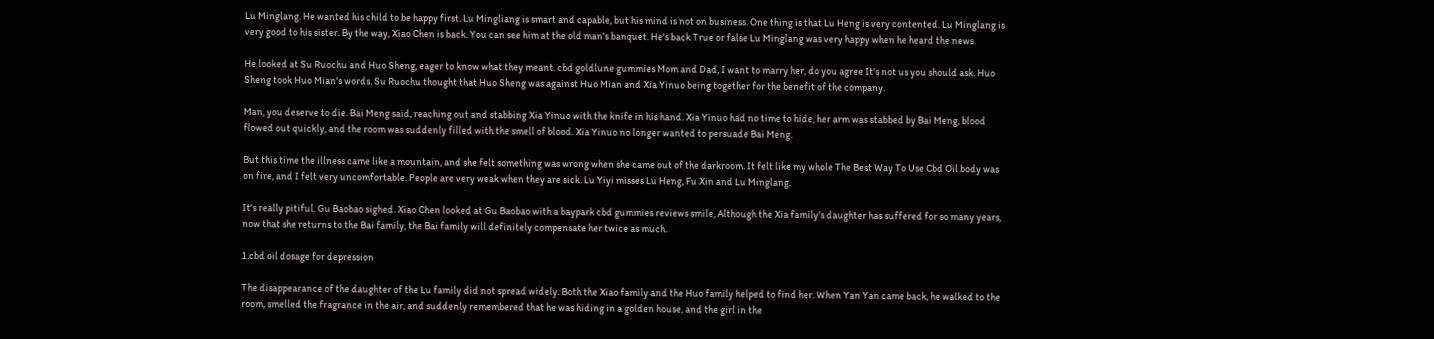Lu Minglang. He wanted his child to be happy first. Lu Mingliang is smart and capable, but his mind is not on business. One thing is that Lu Heng is very contented. Lu Minglang is very good to his sister. By the way, Xiao Chen is back. You can see him at the old man's banquet. He's back True or false Lu Minglang was very happy when he heard the news.

He looked at Su Ruochu and Huo Sheng, eager to know what they meant. cbd goldlune gummies Mom and Dad, I want to marry her, do you agree It's not us you should ask. Huo Sheng took Huo Mian's words. Su Ruochu thought that Huo Sheng was against Huo Mian and Xia Yinuo being together for the benefit of the company.

Man, you deserve to die. Bai Meng said, reaching out and stabbing Xia Yinuo with the knife in his hand. Xia Yinuo had no time to hide, her arm was stabbed by Bai Meng, blood flowed out quickly, and the room was suddenly filled with the smell of blood. Xia Yinuo no longer wanted to persuade Bai Meng.

But this time the illness came like a mountain, and she felt something was wrong when she came out of the darkroom. It felt like my whole The Best Way To Use Cbd Oil body was on fire, and I felt very uncomfortable. People are very weak when they are sick. Lu Yiyi misses Lu Heng, Fu Xin and Lu Minglang.

It's really pitiful. Gu Baobao sighed. Xiao Chen looked at Gu Baobao with a baypark cbd gummies reviews smile, Although the Xia family's daughter has suffered for so many years, now that she returns to the Bai family, the Bai family will definitely compensate her twice as much.

1.cbd oil dosage for depression

The disappearance of the daughter of the Lu family did not spread widely. Both the Xiao family and the Huo family helped to find her. When Yan Yan came back, he walked to the room, smelled the fragrance in the air, and suddenly remembered that he was hiding in a golden house, and the girl in the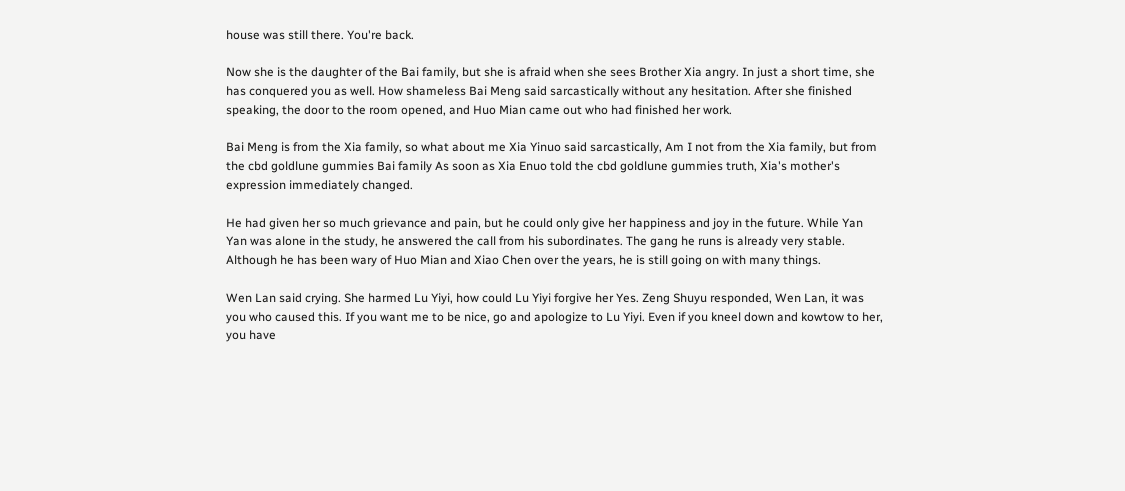house was still there. You're back.

Now she is the daughter of the Bai family, but she is afraid when she sees Brother Xia angry. In just a short time, she has conquered you as well. How shameless Bai Meng said sarcastically without any hesitation. After she finished speaking, the door to the room opened, and Huo Mian came out who had finished her work.

Bai Meng is from the Xia family, so what about me Xia Yinuo said sarcastically, Am I not from the Xia family, but from the cbd goldlune gummies Bai family As soon as Xia Enuo told the cbd goldlune gummies truth, Xia's mother's expression immediately changed.

He had given her so much grievance and pain, but he could only give her happiness and joy in the future. While Yan Yan was alone in the study, he answered the call from his subordinates. The gang he runs is already very stable. Although he has been wary of Huo Mian and Xiao Chen over the years, he is still going on with many things.

Wen Lan said crying. She harmed Lu Yiyi, how could Lu Yiyi forgive her Yes. Zeng Shuyu responded, Wen Lan, it was you who caused this. If you want me to be nice, go and apologize to Lu Yiyi. Even if you kneel down and kowtow to her, you have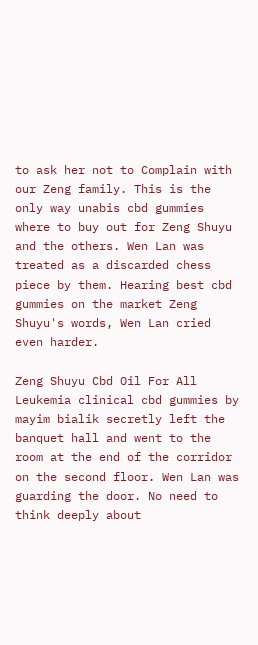to ask her not to Complain with our Zeng family. This is the only way unabis cbd gummies where to buy out for Zeng Shuyu and the others. Wen Lan was treated as a discarded chess piece by them. Hearing best cbd gummies on the market Zeng Shuyu's words, Wen Lan cried even harder.

Zeng Shuyu Cbd Oil For All Leukemia clinical cbd gummies by mayim bialik secretly left the banquet hall and went to the room at the end of the corridor on the second floor. Wen Lan was guarding the door. No need to think deeply about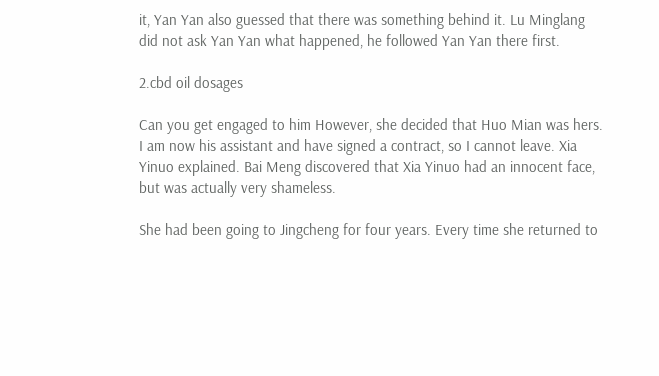it, Yan Yan also guessed that there was something behind it. Lu Minglang did not ask Yan Yan what happened, he followed Yan Yan there first.

2.cbd oil dosages

Can you get engaged to him However, she decided that Huo Mian was hers. I am now his assistant and have signed a contract, so I cannot leave. Xia Yinuo explained. Bai Meng discovered that Xia Yinuo had an innocent face, but was actually very shameless.

She had been going to Jingcheng for four years. Every time she returned to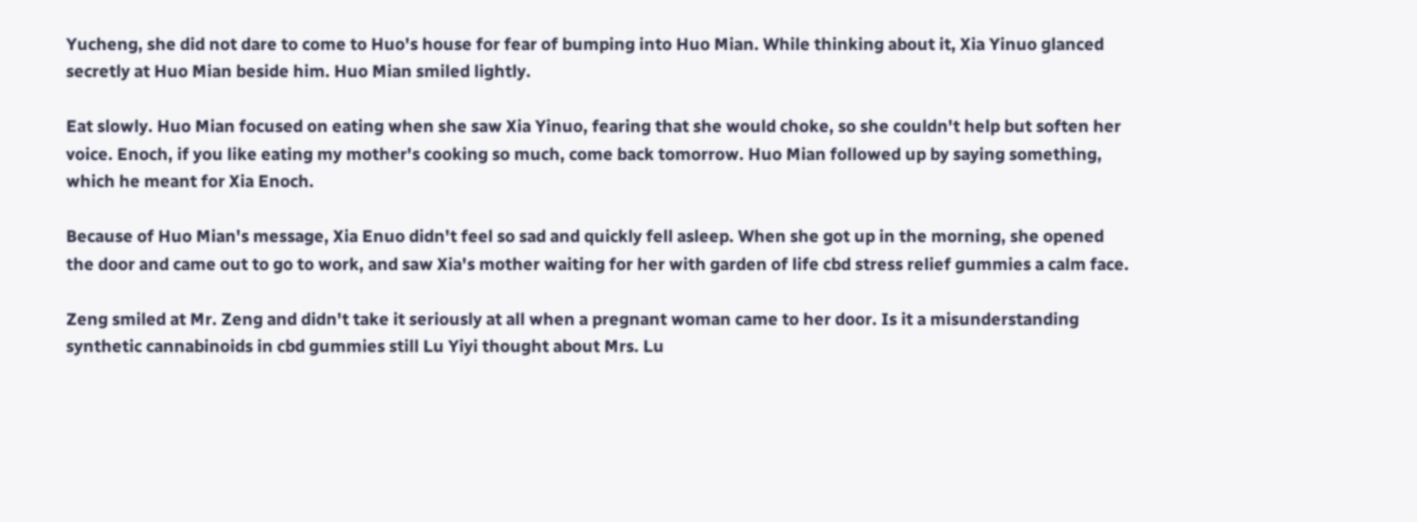Yucheng, she did not dare to come to Huo's house for fear of bumping into Huo Mian. While thinking about it, Xia Yinuo glanced secretly at Huo Mian beside him. Huo Mian smiled lightly.

Eat slowly. Huo Mian focused on eating when she saw Xia Yinuo, fearing that she would choke, so she couldn't help but soften her voice. Enoch, if you like eating my mother's cooking so much, come back tomorrow. Huo Mian followed up by saying something, which he meant for Xia Enoch.

Because of Huo Mian's message, Xia Enuo didn't feel so sad and quickly fell asleep. When she got up in the morning, she opened the door and came out to go to work, and saw Xia's mother waiting for her with garden of life cbd stress relief gummies a calm face.

Zeng smiled at Mr. Zeng and didn't take it seriously at all when a pregnant woman came to her door. Is it a misunderstanding synthetic cannabinoids in cbd gummies still Lu Yiyi thought about Mrs. Lu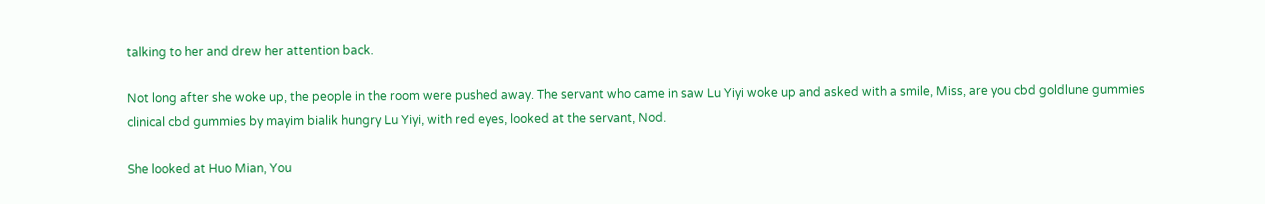talking to her and drew her attention back.

Not long after she woke up, the people in the room were pushed away. The servant who came in saw Lu Yiyi woke up and asked with a smile, Miss, are you cbd goldlune gummies clinical cbd gummies by mayim bialik hungry Lu Yiyi, with red eyes, looked at the servant, Nod.

She looked at Huo Mian, You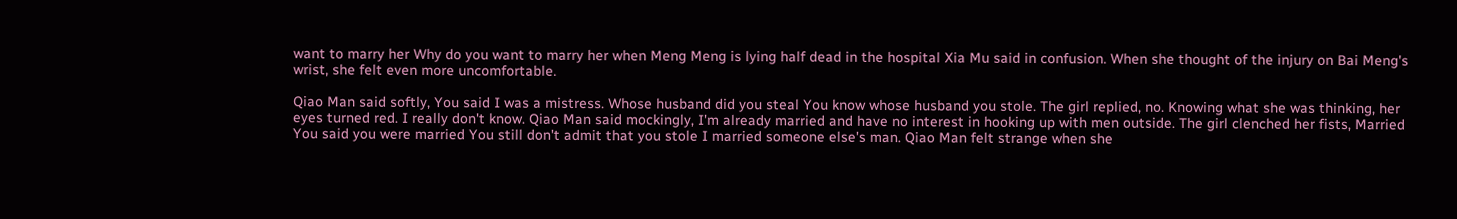want to marry her Why do you want to marry her when Meng Meng is lying half dead in the hospital Xia Mu said in confusion. When she thought of the injury on Bai Meng's wrist, she felt even more uncomfortable.

Qiao Man said softly, You said I was a mistress. Whose husband did you steal You know whose husband you stole. The girl replied, no. Knowing what she was thinking, her eyes turned red. I really don't know. Qiao Man said mockingly, I'm already married and have no interest in hooking up with men outside. The girl clenched her fists, Married You said you were married You still don't admit that you stole I married someone else's man. Qiao Man felt strange when she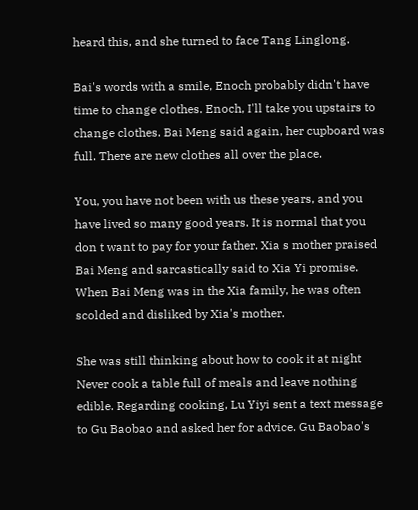heard this, and she turned to face Tang Linglong.

Bai's words with a smile, Enoch probably didn't have time to change clothes. Enoch, I'll take you upstairs to change clothes. Bai Meng said again, her cupboard was full. There are new clothes all over the place.

You, you have not been with us these years, and you have lived so many good years. It is normal that you don t want to pay for your father. Xia s mother praised Bai Meng and sarcastically said to Xia Yi promise. When Bai Meng was in the Xia family, he was often scolded and disliked by Xia's mother.

She was still thinking about how to cook it at night Never cook a table full of meals and leave nothing edible. Regarding cooking, Lu Yiyi sent a text message to Gu Baobao and asked her for advice. Gu Baobao's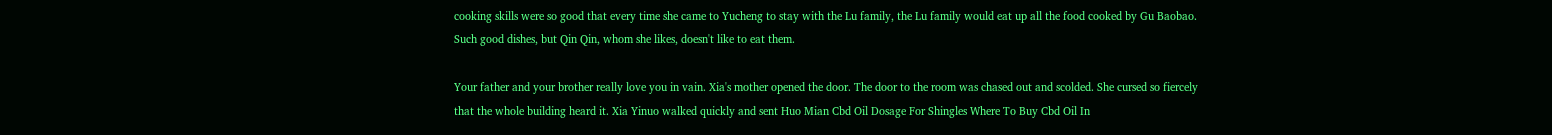cooking skills were so good that every time she came to Yucheng to stay with the Lu family, the Lu family would eat up all the food cooked by Gu Baobao. Such good dishes, but Qin Qin, whom she likes, doesn't like to eat them.

Your father and your brother really love you in vain. Xia's mother opened the door. The door to the room was chased out and scolded. She cursed so fiercely that the whole building heard it. Xia Yinuo walked quickly and sent Huo Mian Cbd Oil Dosage For Shingles Where To Buy Cbd Oil In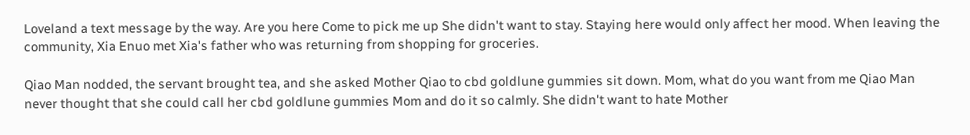Loveland a text message by the way. Are you here Come to pick me up She didn't want to stay. Staying here would only affect her mood. When leaving the community, Xia Enuo met Xia's father who was returning from shopping for groceries.

Qiao Man nodded, the servant brought tea, and she asked Mother Qiao to cbd goldlune gummies sit down. Mom, what do you want from me Qiao Man never thought that she could call her cbd goldlune gummies Mom and do it so calmly. She didn't want to hate Mother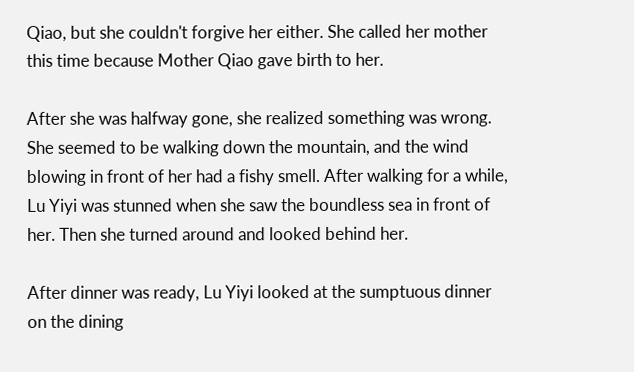Qiao, but she couldn't forgive her either. She called her mother this time because Mother Qiao gave birth to her.

After she was halfway gone, she realized something was wrong. She seemed to be walking down the mountain, and the wind blowing in front of her had a fishy smell. After walking for a while, Lu Yiyi was stunned when she saw the boundless sea in front of her. Then she turned around and looked behind her.

After dinner was ready, Lu Yiyi looked at the sumptuous dinner on the dining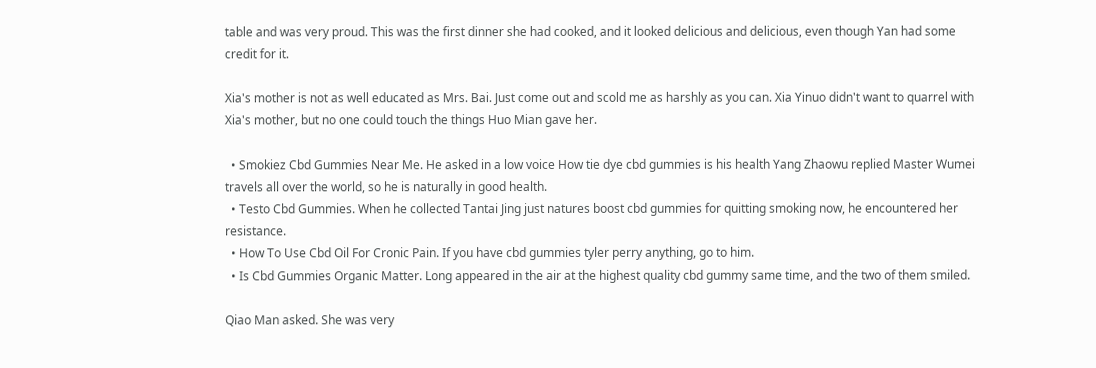table and was very proud. This was the first dinner she had cooked, and it looked delicious and delicious, even though Yan had some credit for it.

Xia's mother is not as well educated as Mrs. Bai. Just come out and scold me as harshly as you can. Xia Yinuo didn't want to quarrel with Xia's mother, but no one could touch the things Huo Mian gave her.

  • Smokiez Cbd Gummies Near Me. He asked in a low voice How tie dye cbd gummies is his health Yang Zhaowu replied Master Wumei travels all over the world, so he is naturally in good health.
  • Testo Cbd Gummies. When he collected Tantai Jing just natures boost cbd gummies for quitting smoking now, he encountered her resistance.
  • How To Use Cbd Oil For Cronic Pain. If you have cbd gummies tyler perry anything, go to him.
  • Is Cbd Gummies Organic Matter. Long appeared in the air at the highest quality cbd gummy same time, and the two of them smiled.

Qiao Man asked. She was very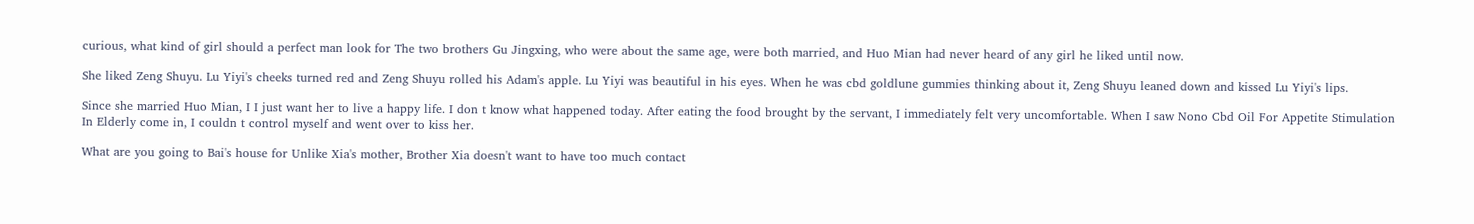curious, what kind of girl should a perfect man look for The two brothers Gu Jingxing, who were about the same age, were both married, and Huo Mian had never heard of any girl he liked until now.

She liked Zeng Shuyu. Lu Yiyi's cheeks turned red and Zeng Shuyu rolled his Adam's apple. Lu Yiyi was beautiful in his eyes. When he was cbd goldlune gummies thinking about it, Zeng Shuyu leaned down and kissed Lu Yiyi's lips.

Since she married Huo Mian, I I just want her to live a happy life. I don t know what happened today. After eating the food brought by the servant, I immediately felt very uncomfortable. When I saw Nono Cbd Oil For Appetite Stimulation In Elderly come in, I couldn t control myself and went over to kiss her.

What are you going to Bai's house for Unlike Xia's mother, Brother Xia doesn't want to have too much contact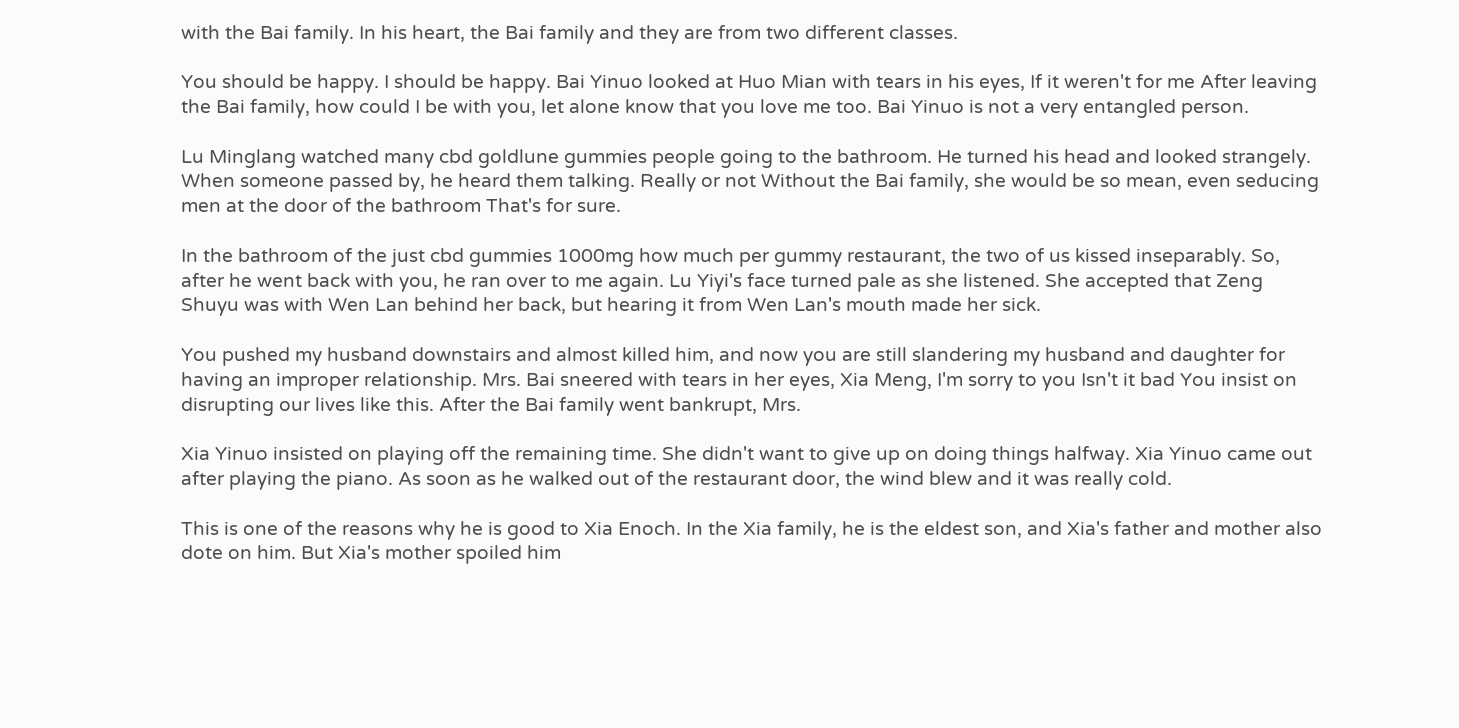with the Bai family. In his heart, the Bai family and they are from two different classes.

You should be happy. I should be happy. Bai Yinuo looked at Huo Mian with tears in his eyes, If it weren't for me After leaving the Bai family, how could I be with you, let alone know that you love me too. Bai Yinuo is not a very entangled person.

Lu Minglang watched many cbd goldlune gummies people going to the bathroom. He turned his head and looked strangely. When someone passed by, he heard them talking. Really or not Without the Bai family, she would be so mean, even seducing men at the door of the bathroom That's for sure.

In the bathroom of the just cbd gummies 1000mg how much per gummy restaurant, the two of us kissed inseparably. So, after he went back with you, he ran over to me again. Lu Yiyi's face turned pale as she listened. She accepted that Zeng Shuyu was with Wen Lan behind her back, but hearing it from Wen Lan's mouth made her sick.

You pushed my husband downstairs and almost killed him, and now you are still slandering my husband and daughter for having an improper relationship. Mrs. Bai sneered with tears in her eyes, Xia Meng, I'm sorry to you Isn't it bad You insist on disrupting our lives like this. After the Bai family went bankrupt, Mrs.

Xia Yinuo insisted on playing off the remaining time. She didn't want to give up on doing things halfway. Xia Yinuo came out after playing the piano. As soon as he walked out of the restaurant door, the wind blew and it was really cold.

This is one of the reasons why he is good to Xia Enoch. In the Xia family, he is the eldest son, and Xia's father and mother also dote on him. But Xia's mother spoiled him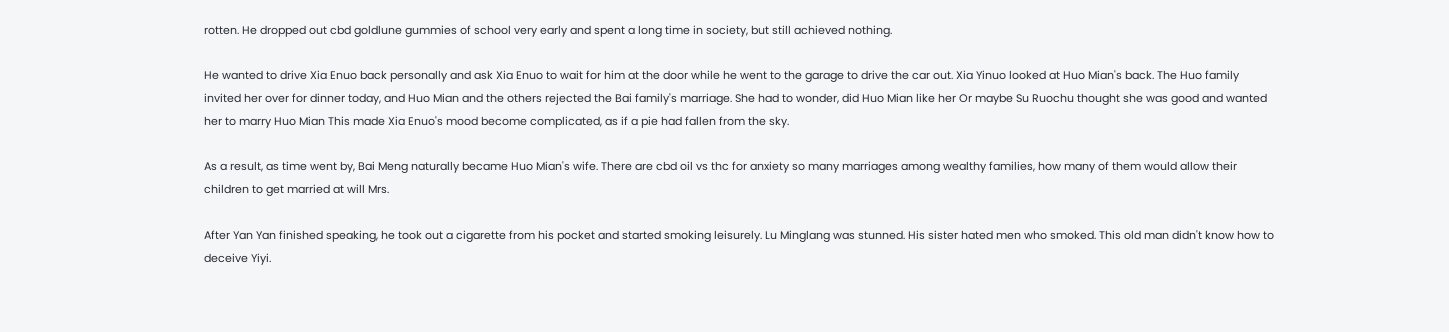rotten. He dropped out cbd goldlune gummies of school very early and spent a long time in society, but still achieved nothing.

He wanted to drive Xia Enuo back personally and ask Xia Enuo to wait for him at the door while he went to the garage to drive the car out. Xia Yinuo looked at Huo Mian's back. The Huo family invited her over for dinner today, and Huo Mian and the others rejected the Bai family's marriage. She had to wonder, did Huo Mian like her Or maybe Su Ruochu thought she was good and wanted her to marry Huo Mian This made Xia Enuo's mood become complicated, as if a pie had fallen from the sky.

As a result, as time went by, Bai Meng naturally became Huo Mian's wife. There are cbd oil vs thc for anxiety so many marriages among wealthy families, how many of them would allow their children to get married at will Mrs.

After Yan Yan finished speaking, he took out a cigarette from his pocket and started smoking leisurely. Lu Minglang was stunned. His sister hated men who smoked. This old man didn't know how to deceive Yiyi.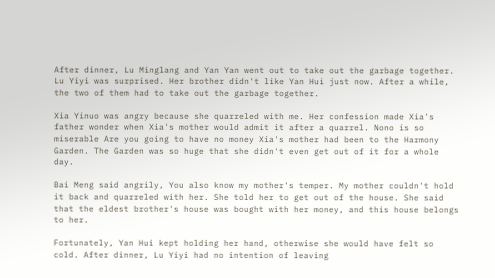After dinner, Lu Minglang and Yan Yan went out to take out the garbage together. Lu Yiyi was surprised. Her brother didn't like Yan Hui just now. After a while, the two of them had to take out the garbage together.

Xia Yinuo was angry because she quarreled with me. Her confession made Xia's father wonder when Xia's mother would admit it after a quarrel. Nono is so miserable Are you going to have no money Xia's mother had been to the Harmony Garden. The Garden was so huge that she didn't even get out of it for a whole day.

Bai Meng said angrily, You also know my mother's temper. My mother couldn't hold it back and quarreled with her. She told her to get out of the house. She said that the eldest brother's house was bought with her money, and this house belongs to her.

Fortunately, Yan Hui kept holding her hand, otherwise she would have felt so cold. After dinner, Lu Yiyi had no intention of leaving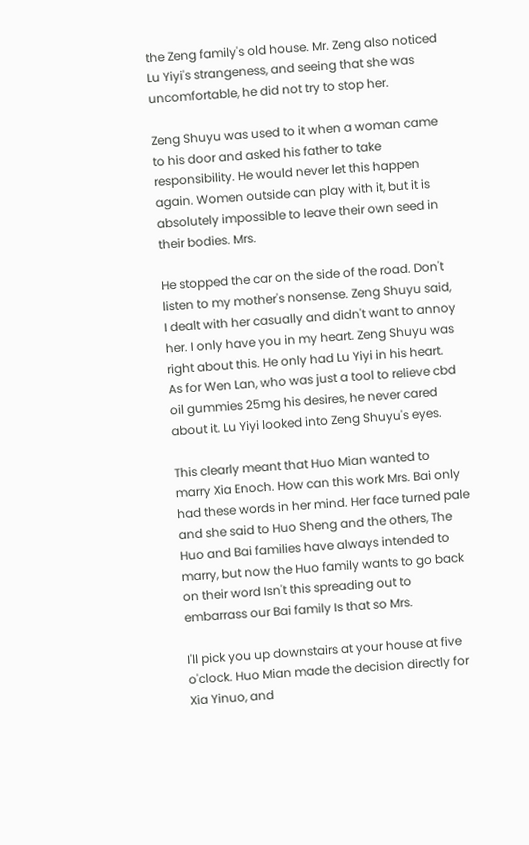the Zeng family's old house. Mr. Zeng also noticed Lu Yiyi's strangeness, and seeing that she was uncomfortable, he did not try to stop her.

Zeng Shuyu was used to it when a woman came to his door and asked his father to take responsibility. He would never let this happen again. Women outside can play with it, but it is absolutely impossible to leave their own seed in their bodies. Mrs.

He stopped the car on the side of the road. Don't listen to my mother's nonsense. Zeng Shuyu said, I dealt with her casually and didn't want to annoy her. I only have you in my heart. Zeng Shuyu was right about this. He only had Lu Yiyi in his heart. As for Wen Lan, who was just a tool to relieve cbd oil gummies 25mg his desires, he never cared about it. Lu Yiyi looked into Zeng Shuyu's eyes.

This clearly meant that Huo Mian wanted to marry Xia Enoch. How can this work Mrs. Bai only had these words in her mind. Her face turned pale and she said to Huo Sheng and the others, The Huo and Bai families have always intended to marry, but now the Huo family wants to go back on their word Isn't this spreading out to embarrass our Bai family Is that so Mrs.

I'll pick you up downstairs at your house at five o'clock. Huo Mian made the decision directly for Xia Yinuo, and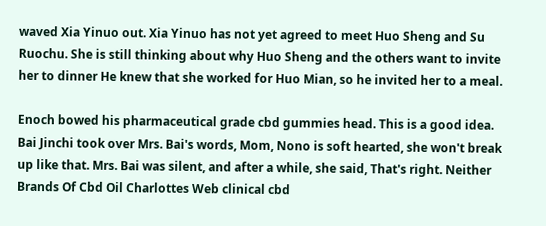waved Xia Yinuo out. Xia Yinuo has not yet agreed to meet Huo Sheng and Su Ruochu. She is still thinking about why Huo Sheng and the others want to invite her to dinner He knew that she worked for Huo Mian, so he invited her to a meal.

Enoch bowed his pharmaceutical grade cbd gummies head. This is a good idea. Bai Jinchi took over Mrs. Bai's words, Mom, Nono is soft hearted, she won't break up like that. Mrs. Bai was silent, and after a while, she said, That's right. Neither Brands Of Cbd Oil Charlottes Web clinical cbd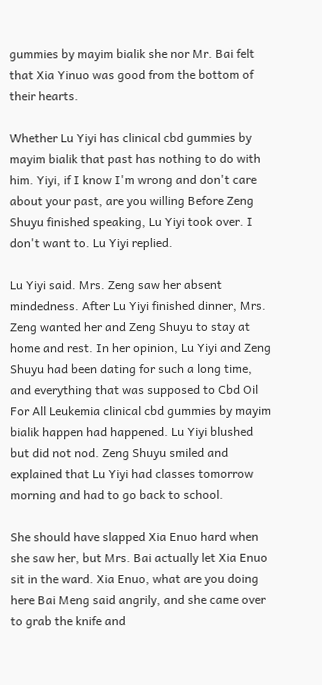gummies by mayim bialik she nor Mr. Bai felt that Xia Yinuo was good from the bottom of their hearts.

Whether Lu Yiyi has clinical cbd gummies by mayim bialik that past has nothing to do with him. Yiyi, if I know I'm wrong and don't care about your past, are you willing Before Zeng Shuyu finished speaking, Lu Yiyi took over. I don't want to. Lu Yiyi replied.

Lu Yiyi said. Mrs. Zeng saw her absent mindedness. After Lu Yiyi finished dinner, Mrs. Zeng wanted her and Zeng Shuyu to stay at home and rest. In her opinion, Lu Yiyi and Zeng Shuyu had been dating for such a long time, and everything that was supposed to Cbd Oil For All Leukemia clinical cbd gummies by mayim bialik happen had happened. Lu Yiyi blushed but did not nod. Zeng Shuyu smiled and explained that Lu Yiyi had classes tomorrow morning and had to go back to school.

She should have slapped Xia Enuo hard when she saw her, but Mrs. Bai actually let Xia Enuo sit in the ward. Xia Enuo, what are you doing here Bai Meng said angrily, and she came over to grab the knife and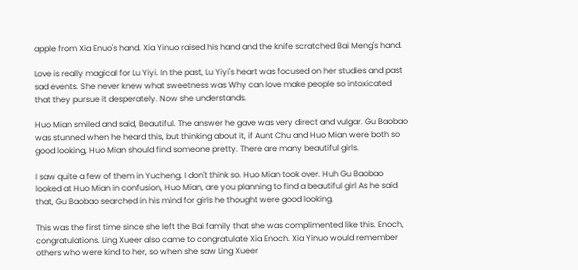apple from Xia Enuo's hand. Xia Yinuo raised his hand and the knife scratched Bai Meng's hand.

Love is really magical for Lu Yiyi. In the past, Lu Yiyi's heart was focused on her studies and past sad events. She never knew what sweetness was Why can love make people so intoxicated that they pursue it desperately. Now she understands.

Huo Mian smiled and said, Beautiful. The answer he gave was very direct and vulgar. Gu Baobao was stunned when he heard this, but thinking about it, if Aunt Chu and Huo Mian were both so good looking, Huo Mian should find someone pretty. There are many beautiful girls.

I saw quite a few of them in Yucheng. I don't think so. Huo Mian took over. Huh Gu Baobao looked at Huo Mian in confusion, Huo Mian, are you planning to find a beautiful girl As he said that, Gu Baobao searched in his mind for girls he thought were good looking.

This was the first time since she left the Bai family that she was complimented like this. Enoch, congratulations. Ling Xueer also came to congratulate Xia Enoch. Xia Yinuo would remember others who were kind to her, so when she saw Ling Xueer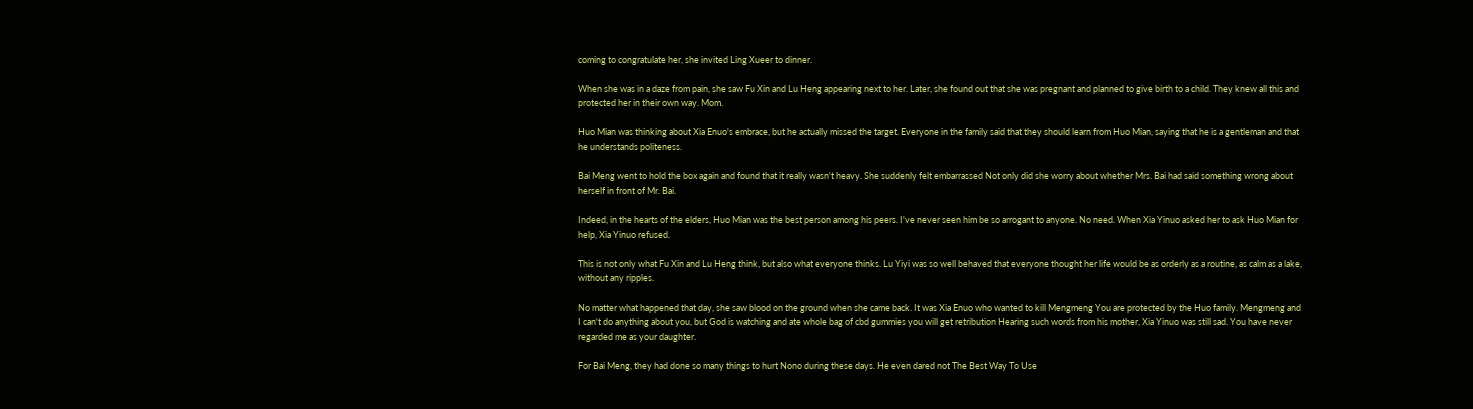coming to congratulate her, she invited Ling Xueer to dinner.

When she was in a daze from pain, she saw Fu Xin and Lu Heng appearing next to her. Later, she found out that she was pregnant and planned to give birth to a child. They knew all this and protected her in their own way. Mom.

Huo Mian was thinking about Xia Enuo's embrace, but he actually missed the target. Everyone in the family said that they should learn from Huo Mian, saying that he is a gentleman and that he understands politeness.

Bai Meng went to hold the box again and found that it really wasn't heavy. She suddenly felt embarrassed Not only did she worry about whether Mrs. Bai had said something wrong about herself in front of Mr. Bai.

Indeed, in the hearts of the elders, Huo Mian was the best person among his peers. I've never seen him be so arrogant to anyone. No need. When Xia Yinuo asked her to ask Huo Mian for help, Xia Yinuo refused.

This is not only what Fu Xin and Lu Heng think, but also what everyone thinks. Lu Yiyi was so well behaved that everyone thought her life would be as orderly as a routine, as calm as a lake, without any ripples.

No matter what happened that day, she saw blood on the ground when she came back. It was Xia Enuo who wanted to kill Mengmeng You are protected by the Huo family. Mengmeng and I can't do anything about you, but God is watching and ate whole bag of cbd gummies you will get retribution Hearing such words from his mother, Xia Yinuo was still sad. You have never regarded me as your daughter.

For Bai Meng, they had done so many things to hurt Nono during these days. He even dared not The Best Way To Use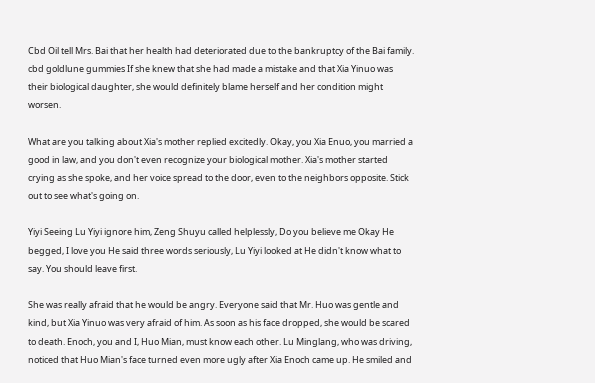Cbd Oil tell Mrs. Bai that her health had deteriorated due to the bankruptcy of the Bai family. cbd goldlune gummies If she knew that she had made a mistake and that Xia Yinuo was their biological daughter, she would definitely blame herself and her condition might worsen.

What are you talking about Xia's mother replied excitedly. Okay, you Xia Enuo, you married a good in law, and you don't even recognize your biological mother. Xia's mother started crying as she spoke, and her voice spread to the door, even to the neighbors opposite. Stick out to see what's going on.

Yiyi Seeing Lu Yiyi ignore him, Zeng Shuyu called helplessly, Do you believe me Okay He begged, I love you He said three words seriously, Lu Yiyi looked at He didn't know what to say. You should leave first.

She was really afraid that he would be angry. Everyone said that Mr. Huo was gentle and kind, but Xia Yinuo was very afraid of him. As soon as his face dropped, she would be scared to death. Enoch, you and I, Huo Mian, must know each other. Lu Minglang, who was driving, noticed that Huo Mian's face turned even more ugly after Xia Enoch came up. He smiled and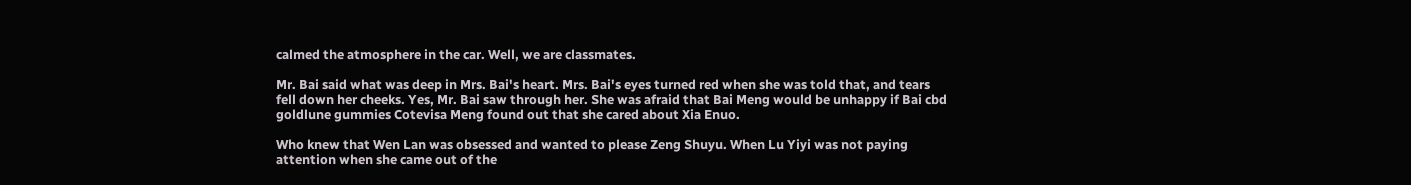calmed the atmosphere in the car. Well, we are classmates.

Mr. Bai said what was deep in Mrs. Bai's heart. Mrs. Bai's eyes turned red when she was told that, and tears fell down her cheeks. Yes, Mr. Bai saw through her. She was afraid that Bai Meng would be unhappy if Bai cbd goldlune gummies Cotevisa Meng found out that she cared about Xia Enuo.

Who knew that Wen Lan was obsessed and wanted to please Zeng Shuyu. When Lu Yiyi was not paying attention when she came out of the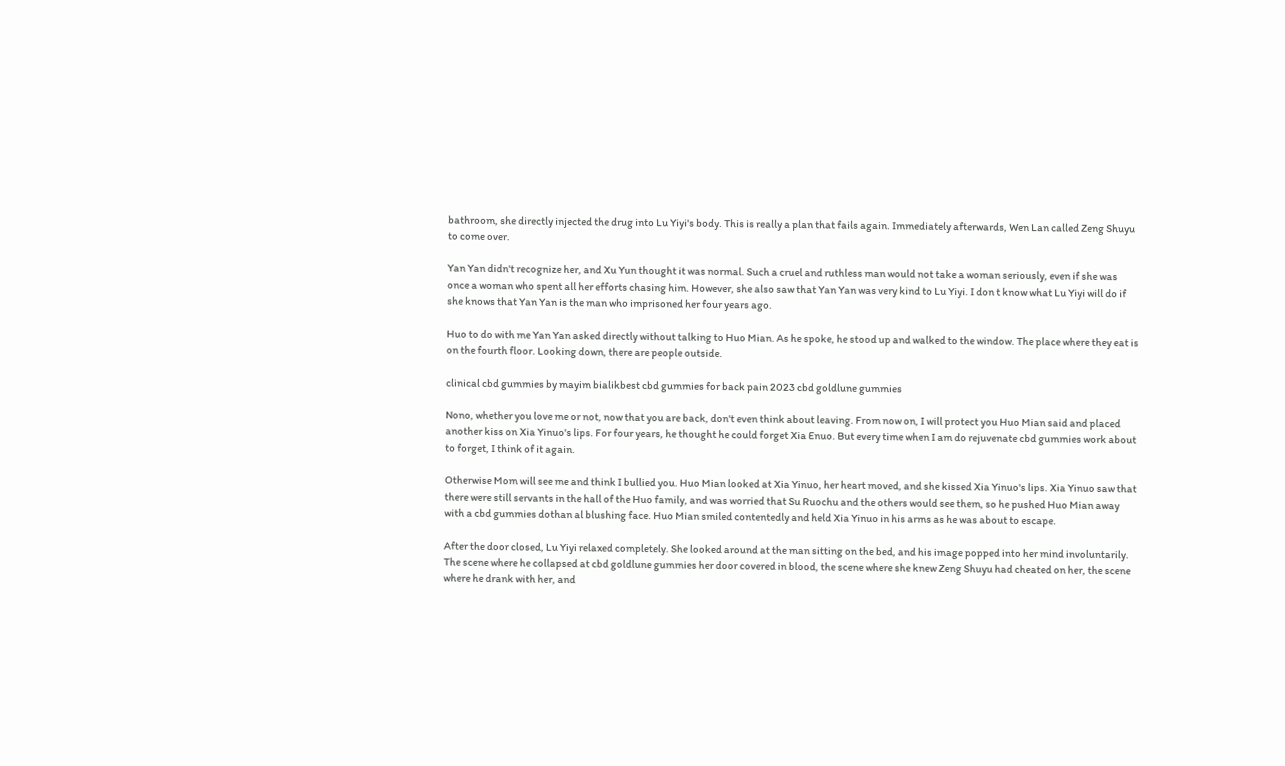bathroom, she directly injected the drug into Lu Yiyi's body. This is really a plan that fails again. Immediately afterwards, Wen Lan called Zeng Shuyu to come over.

Yan Yan didn't recognize her, and Xu Yun thought it was normal. Such a cruel and ruthless man would not take a woman seriously, even if she was once a woman who spent all her efforts chasing him. However, she also saw that Yan Yan was very kind to Lu Yiyi. I don t know what Lu Yiyi will do if she knows that Yan Yan is the man who imprisoned her four years ago.

Huo to do with me Yan Yan asked directly without talking to Huo Mian. As he spoke, he stood up and walked to the window. The place where they eat is on the fourth floor. Looking down, there are people outside.

clinical cbd gummies by mayim bialikbest cbd gummies for back pain 2023 cbd goldlune gummies

Nono, whether you love me or not, now that you are back, don't even think about leaving. From now on, I will protect you Huo Mian said and placed another kiss on Xia Yinuo's lips. For four years, he thought he could forget Xia Enuo. But every time when I am do rejuvenate cbd gummies work about to forget, I think of it again.

Otherwise Mom will see me and think I bullied you. Huo Mian looked at Xia Yinuo, her heart moved, and she kissed Xia Yinuo's lips. Xia Yinuo saw that there were still servants in the hall of the Huo family, and was worried that Su Ruochu and the others would see them, so he pushed Huo Mian away with a cbd gummies dothan al blushing face. Huo Mian smiled contentedly and held Xia Yinuo in his arms as he was about to escape.

After the door closed, Lu Yiyi relaxed completely. She looked around at the man sitting on the bed, and his image popped into her mind involuntarily. The scene where he collapsed at cbd goldlune gummies her door covered in blood, the scene where she knew Zeng Shuyu had cheated on her, the scene where he drank with her, and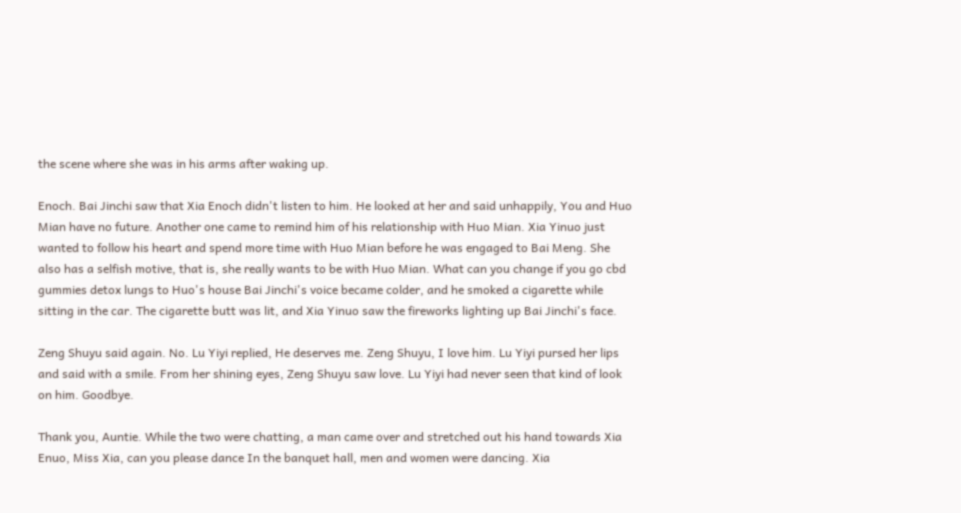the scene where she was in his arms after waking up.

Enoch. Bai Jinchi saw that Xia Enoch didn't listen to him. He looked at her and said unhappily, You and Huo Mian have no future. Another one came to remind him of his relationship with Huo Mian. Xia Yinuo just wanted to follow his heart and spend more time with Huo Mian before he was engaged to Bai Meng. She also has a selfish motive, that is, she really wants to be with Huo Mian. What can you change if you go cbd gummies detox lungs to Huo's house Bai Jinchi's voice became colder, and he smoked a cigarette while sitting in the car. The cigarette butt was lit, and Xia Yinuo saw the fireworks lighting up Bai Jinchi's face.

Zeng Shuyu said again. No. Lu Yiyi replied, He deserves me. Zeng Shuyu, I love him. Lu Yiyi pursed her lips and said with a smile. From her shining eyes, Zeng Shuyu saw love. Lu Yiyi had never seen that kind of look on him. Goodbye.

Thank you, Auntie. While the two were chatting, a man came over and stretched out his hand towards Xia Enuo, Miss Xia, can you please dance In the banquet hall, men and women were dancing. Xia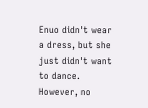Enuo didn't wear a dress, but she just didn't want to dance. However, no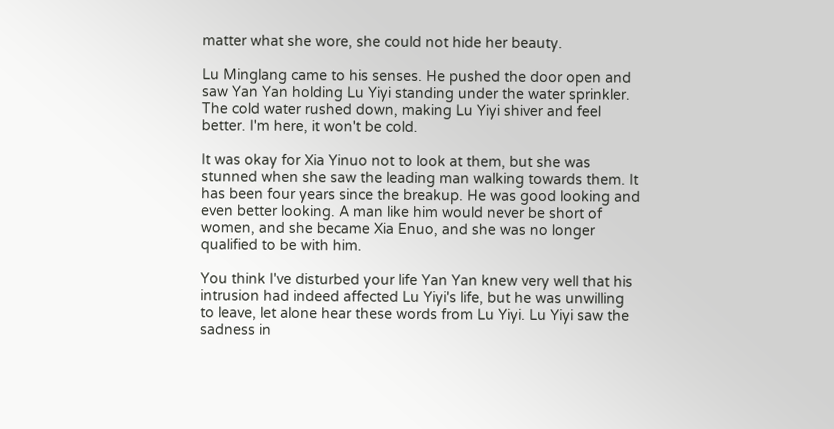matter what she wore, she could not hide her beauty.

Lu Minglang came to his senses. He pushed the door open and saw Yan Yan holding Lu Yiyi standing under the water sprinkler. The cold water rushed down, making Lu Yiyi shiver and feel better. I'm here, it won't be cold.

It was okay for Xia Yinuo not to look at them, but she was stunned when she saw the leading man walking towards them. It has been four years since the breakup. He was good looking and even better looking. A man like him would never be short of women, and she became Xia Enuo, and she was no longer qualified to be with him.

You think I've disturbed your life Yan Yan knew very well that his intrusion had indeed affected Lu Yiyi's life, but he was unwilling to leave, let alone hear these words from Lu Yiyi. Lu Yiyi saw the sadness in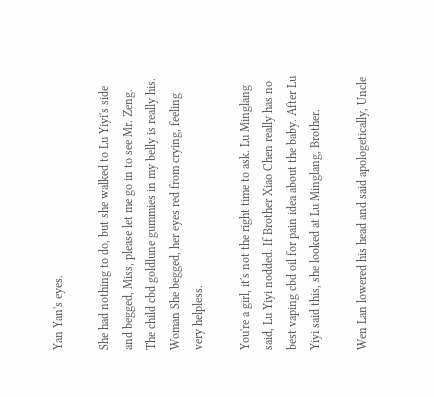Yan Yan's eyes.

She had nothing to do, but she walked to Lu Yiyi's side and begged, Miss, please let me go in to see Mr. Zeng. The child cbd goldlune gummies in my belly is really his. Woman She begged, her eyes red from crying, feeling very helpless.

You're a girl, it's not the right time to ask. Lu Minglang said, Lu Yiyi nodded. If Brother Xiao Chen really has no best vaping cbd oil for pain idea about the baby. After Lu Yiyi said this, she looked at Lu Minglang, Brother.

Wen Lan lowered his head and said apologetically, Uncle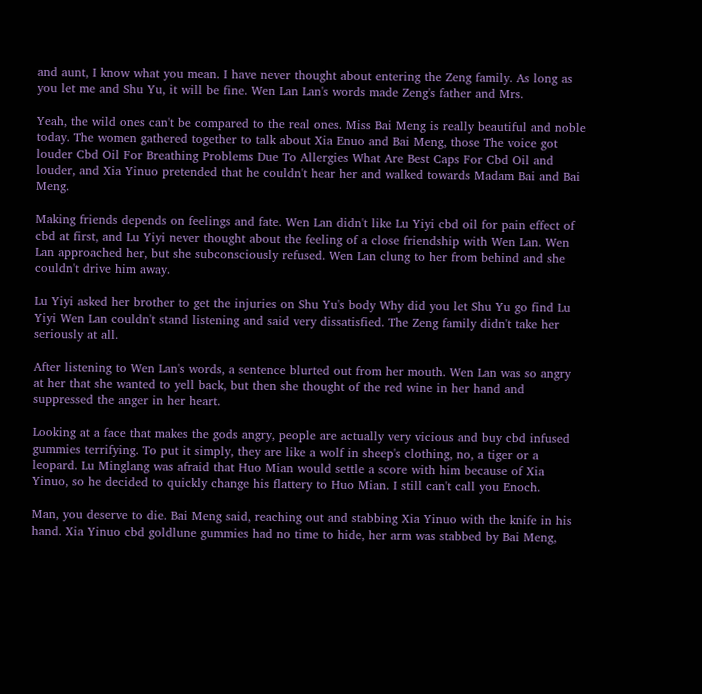and aunt, I know what you mean. I have never thought about entering the Zeng family. As long as you let me and Shu Yu, it will be fine. Wen Lan Lan's words made Zeng's father and Mrs.

Yeah, the wild ones can't be compared to the real ones. Miss Bai Meng is really beautiful and noble today. The women gathered together to talk about Xia Enuo and Bai Meng, those The voice got louder Cbd Oil For Breathing Problems Due To Allergies What Are Best Caps For Cbd Oil and louder, and Xia Yinuo pretended that he couldn't hear her and walked towards Madam Bai and Bai Meng.

Making friends depends on feelings and fate. Wen Lan didn't like Lu Yiyi cbd oil for pain effect of cbd at first, and Lu Yiyi never thought about the feeling of a close friendship with Wen Lan. Wen Lan approached her, but she subconsciously refused. Wen Lan clung to her from behind and she couldn't drive him away.

Lu Yiyi asked her brother to get the injuries on Shu Yu's body Why did you let Shu Yu go find Lu Yiyi Wen Lan couldn't stand listening and said very dissatisfied. The Zeng family didn't take her seriously at all.

After listening to Wen Lan's words, a sentence blurted out from her mouth. Wen Lan was so angry at her that she wanted to yell back, but then she thought of the red wine in her hand and suppressed the anger in her heart.

Looking at a face that makes the gods angry, people are actually very vicious and buy cbd infused gummies terrifying. To put it simply, they are like a wolf in sheep's clothing, no, a tiger or a leopard. Lu Minglang was afraid that Huo Mian would settle a score with him because of Xia Yinuo, so he decided to quickly change his flattery to Huo Mian. I still can't call you Enoch.

Man, you deserve to die. Bai Meng said, reaching out and stabbing Xia Yinuo with the knife in his hand. Xia Yinuo cbd goldlune gummies had no time to hide, her arm was stabbed by Bai Meng,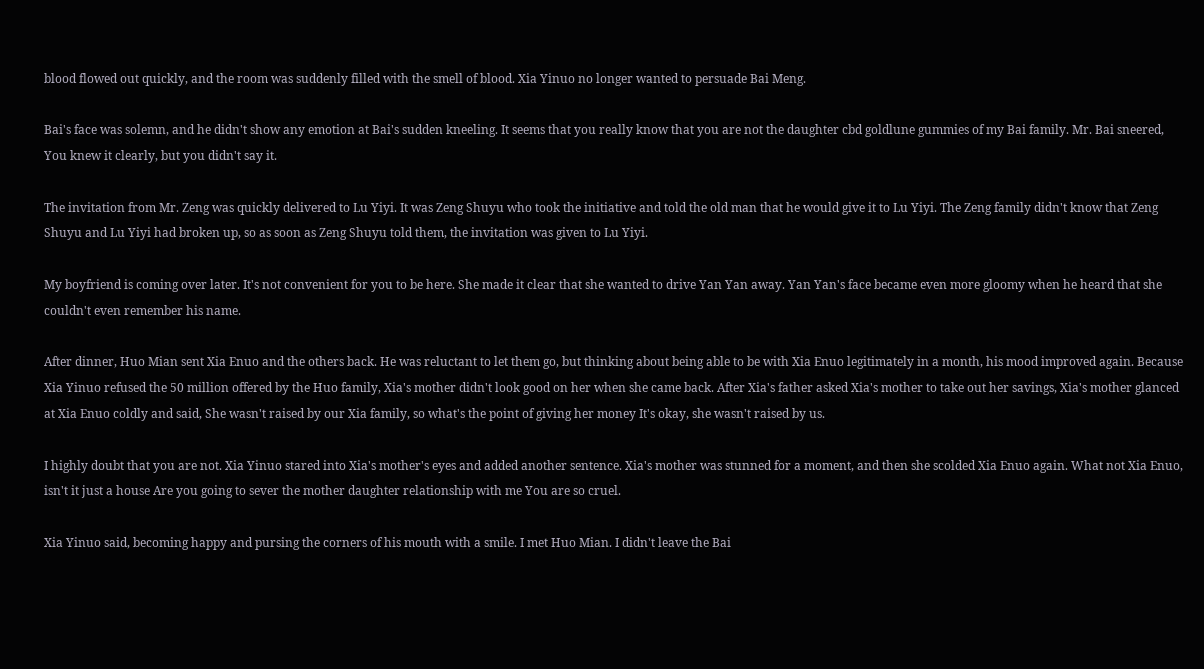blood flowed out quickly, and the room was suddenly filled with the smell of blood. Xia Yinuo no longer wanted to persuade Bai Meng.

Bai's face was solemn, and he didn't show any emotion at Bai's sudden kneeling. It seems that you really know that you are not the daughter cbd goldlune gummies of my Bai family. Mr. Bai sneered, You knew it clearly, but you didn't say it.

The invitation from Mr. Zeng was quickly delivered to Lu Yiyi. It was Zeng Shuyu who took the initiative and told the old man that he would give it to Lu Yiyi. The Zeng family didn't know that Zeng Shuyu and Lu Yiyi had broken up, so as soon as Zeng Shuyu told them, the invitation was given to Lu Yiyi.

My boyfriend is coming over later. It's not convenient for you to be here. She made it clear that she wanted to drive Yan Yan away. Yan Yan's face became even more gloomy when he heard that she couldn't even remember his name.

After dinner, Huo Mian sent Xia Enuo and the others back. He was reluctant to let them go, but thinking about being able to be with Xia Enuo legitimately in a month, his mood improved again. Because Xia Yinuo refused the 50 million offered by the Huo family, Xia's mother didn't look good on her when she came back. After Xia's father asked Xia's mother to take out her savings, Xia's mother glanced at Xia Enuo coldly and said, She wasn't raised by our Xia family, so what's the point of giving her money It's okay, she wasn't raised by us.

I highly doubt that you are not. Xia Yinuo stared into Xia's mother's eyes and added another sentence. Xia's mother was stunned for a moment, and then she scolded Xia Enuo again. What not Xia Enuo, isn't it just a house Are you going to sever the mother daughter relationship with me You are so cruel.

Xia Yinuo said, becoming happy and pursing the corners of his mouth with a smile. I met Huo Mian. I didn't leave the Bai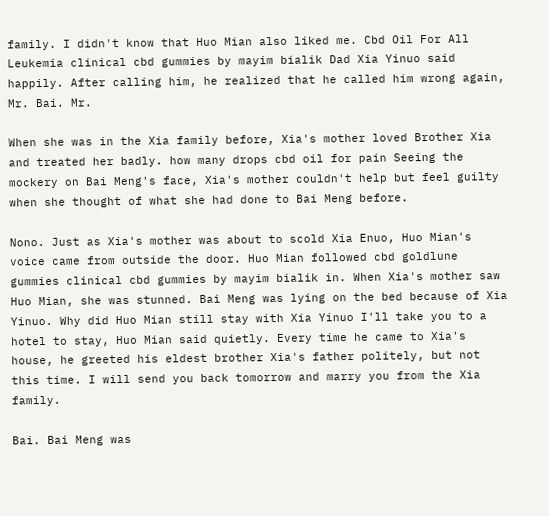family. I didn't know that Huo Mian also liked me. Cbd Oil For All Leukemia clinical cbd gummies by mayim bialik Dad Xia Yinuo said happily. After calling him, he realized that he called him wrong again, Mr. Bai. Mr.

When she was in the Xia family before, Xia's mother loved Brother Xia and treated her badly. how many drops cbd oil for pain Seeing the mockery on Bai Meng's face, Xia's mother couldn't help but feel guilty when she thought of what she had done to Bai Meng before.

Nono. Just as Xia's mother was about to scold Xia Enuo, Huo Mian's voice came from outside the door. Huo Mian followed cbd goldlune gummies clinical cbd gummies by mayim bialik in. When Xia's mother saw Huo Mian, she was stunned. Bai Meng was lying on the bed because of Xia Yinuo. Why did Huo Mian still stay with Xia Yinuo I'll take you to a hotel to stay, Huo Mian said quietly. Every time he came to Xia's house, he greeted his eldest brother Xia's father politely, but not this time. I will send you back tomorrow and marry you from the Xia family.

Bai. Bai Meng was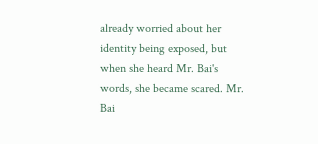already worried about her identity being exposed, but when she heard Mr. Bai's words, she became scared. Mr. Bai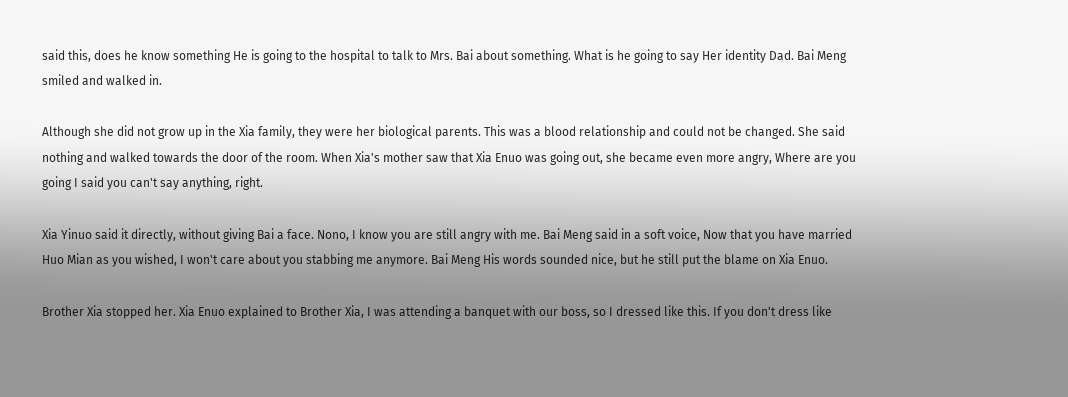said this, does he know something He is going to the hospital to talk to Mrs. Bai about something. What is he going to say Her identity Dad. Bai Meng smiled and walked in.

Although she did not grow up in the Xia family, they were her biological parents. This was a blood relationship and could not be changed. She said nothing and walked towards the door of the room. When Xia's mother saw that Xia Enuo was going out, she became even more angry, Where are you going I said you can't say anything, right.

Xia Yinuo said it directly, without giving Bai a face. Nono, I know you are still angry with me. Bai Meng said in a soft voice, Now that you have married Huo Mian as you wished, I won't care about you stabbing me anymore. Bai Meng His words sounded nice, but he still put the blame on Xia Enuo.

Brother Xia stopped her. Xia Enuo explained to Brother Xia, I was attending a banquet with our boss, so I dressed like this. If you don't dress like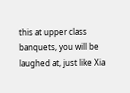this at upper class banquets, you will be laughed at, just like Xia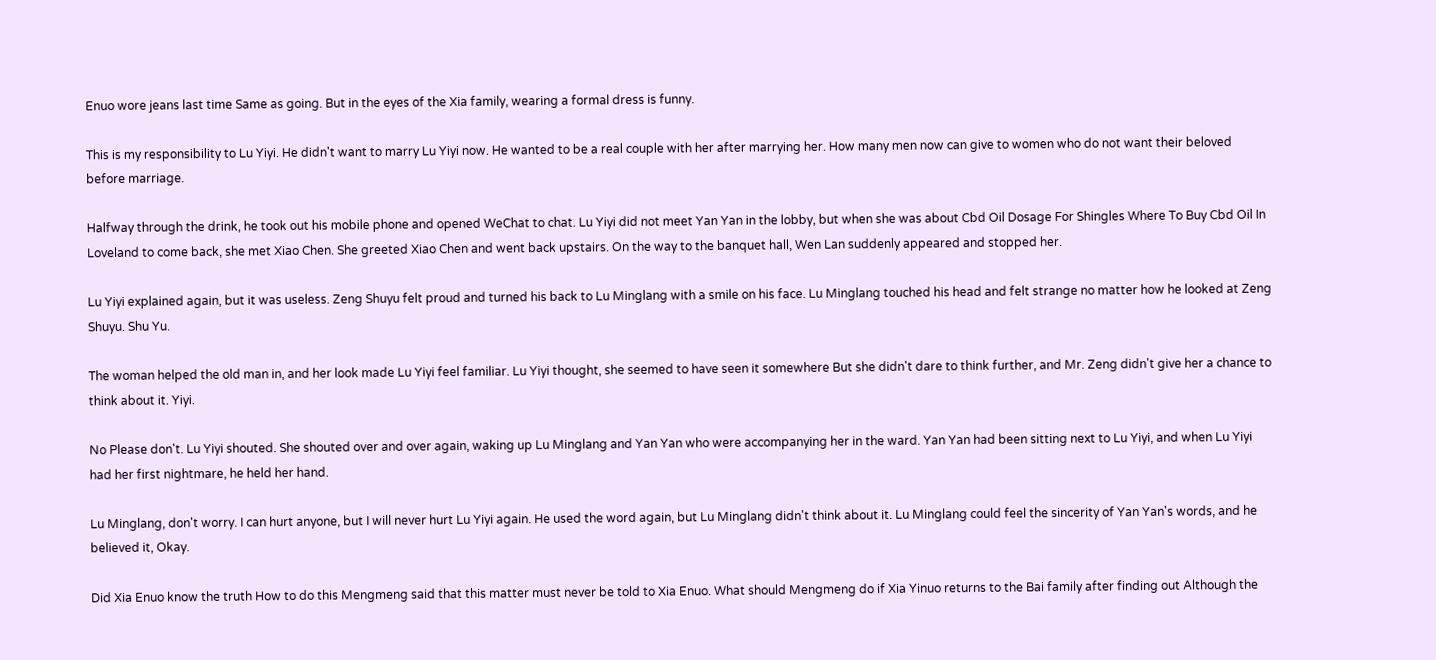Enuo wore jeans last time Same as going. But in the eyes of the Xia family, wearing a formal dress is funny.

This is my responsibility to Lu Yiyi. He didn't want to marry Lu Yiyi now. He wanted to be a real couple with her after marrying her. How many men now can give to women who do not want their beloved before marriage.

Halfway through the drink, he took out his mobile phone and opened WeChat to chat. Lu Yiyi did not meet Yan Yan in the lobby, but when she was about Cbd Oil Dosage For Shingles Where To Buy Cbd Oil In Loveland to come back, she met Xiao Chen. She greeted Xiao Chen and went back upstairs. On the way to the banquet hall, Wen Lan suddenly appeared and stopped her.

Lu Yiyi explained again, but it was useless. Zeng Shuyu felt proud and turned his back to Lu Minglang with a smile on his face. Lu Minglang touched his head and felt strange no matter how he looked at Zeng Shuyu. Shu Yu.

The woman helped the old man in, and her look made Lu Yiyi feel familiar. Lu Yiyi thought, she seemed to have seen it somewhere But she didn't dare to think further, and Mr. Zeng didn't give her a chance to think about it. Yiyi.

No Please don't. Lu Yiyi shouted. She shouted over and over again, waking up Lu Minglang and Yan Yan who were accompanying her in the ward. Yan Yan had been sitting next to Lu Yiyi, and when Lu Yiyi had her first nightmare, he held her hand.

Lu Minglang, don't worry. I can hurt anyone, but I will never hurt Lu Yiyi again. He used the word again, but Lu Minglang didn't think about it. Lu Minglang could feel the sincerity of Yan Yan's words, and he believed it, Okay.

Did Xia Enuo know the truth How to do this Mengmeng said that this matter must never be told to Xia Enuo. What should Mengmeng do if Xia Yinuo returns to the Bai family after finding out Although the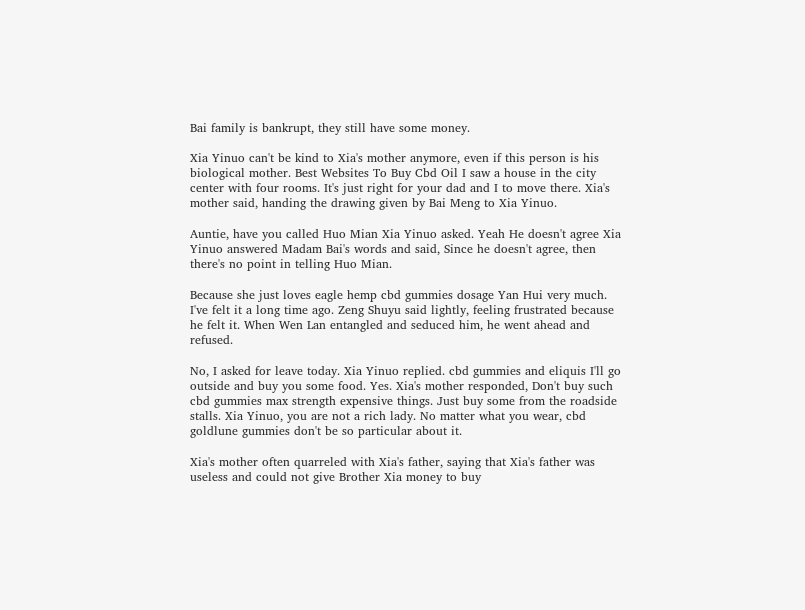Bai family is bankrupt, they still have some money.

Xia Yinuo can't be kind to Xia's mother anymore, even if this person is his biological mother. Best Websites To Buy Cbd Oil I saw a house in the city center with four rooms. It's just right for your dad and I to move there. Xia's mother said, handing the drawing given by Bai Meng to Xia Yinuo.

Auntie, have you called Huo Mian Xia Yinuo asked. Yeah He doesn't agree Xia Yinuo answered Madam Bai's words and said, Since he doesn't agree, then there's no point in telling Huo Mian.

Because she just loves eagle hemp cbd gummies dosage Yan Hui very much. I've felt it a long time ago. Zeng Shuyu said lightly, feeling frustrated because he felt it. When Wen Lan entangled and seduced him, he went ahead and refused.

No, I asked for leave today. Xia Yinuo replied. cbd gummies and eliquis I'll go outside and buy you some food. Yes. Xia's mother responded, Don't buy such cbd gummies max strength expensive things. Just buy some from the roadside stalls. Xia Yinuo, you are not a rich lady. No matter what you wear, cbd goldlune gummies don't be so particular about it.

Xia's mother often quarreled with Xia's father, saying that Xia's father was useless and could not give Brother Xia money to buy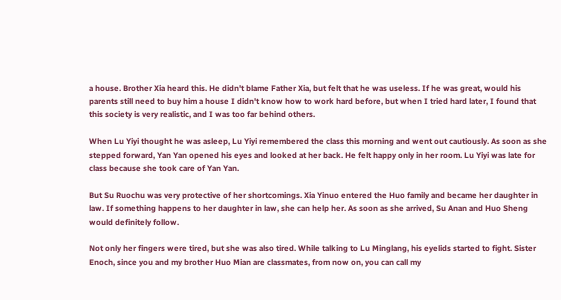a house. Brother Xia heard this. He didn't blame Father Xia, but felt that he was useless. If he was great, would his parents still need to buy him a house I didn't know how to work hard before, but when I tried hard later, I found that this society is very realistic, and I was too far behind others.

When Lu Yiyi thought he was asleep, Lu Yiyi remembered the class this morning and went out cautiously. As soon as she stepped forward, Yan Yan opened his eyes and looked at her back. He felt happy only in her room. Lu Yiyi was late for class because she took care of Yan Yan.

But Su Ruochu was very protective of her shortcomings. Xia Yinuo entered the Huo family and became her daughter in law. If something happens to her daughter in law, she can help her. As soon as she arrived, Su Anan and Huo Sheng would definitely follow.

Not only her fingers were tired, but she was also tired. While talking to Lu Minglang, his eyelids started to fight. Sister Enoch, since you and my brother Huo Mian are classmates, from now on, you can call my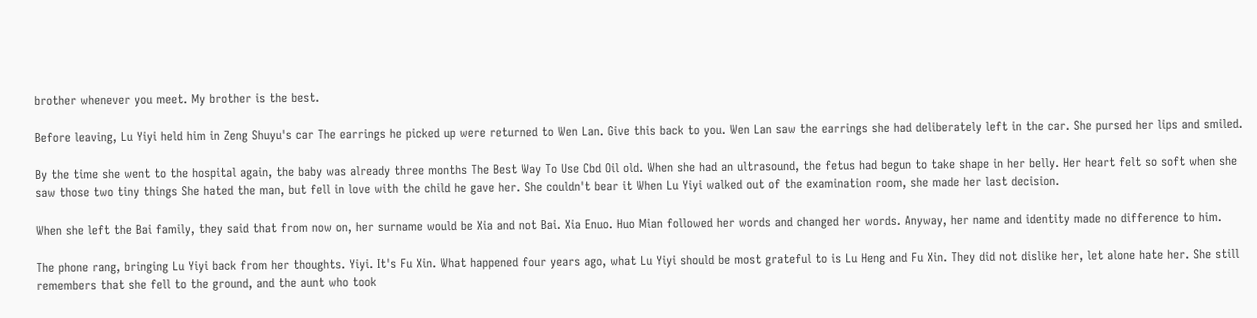brother whenever you meet. My brother is the best.

Before leaving, Lu Yiyi held him in Zeng Shuyu's car The earrings he picked up were returned to Wen Lan. Give this back to you. Wen Lan saw the earrings she had deliberately left in the car. She pursed her lips and smiled.

By the time she went to the hospital again, the baby was already three months The Best Way To Use Cbd Oil old. When she had an ultrasound, the fetus had begun to take shape in her belly. Her heart felt so soft when she saw those two tiny things She hated the man, but fell in love with the child he gave her. She couldn't bear it When Lu Yiyi walked out of the examination room, she made her last decision.

When she left the Bai family, they said that from now on, her surname would be Xia and not Bai. Xia Enuo. Huo Mian followed her words and changed her words. Anyway, her name and identity made no difference to him.

The phone rang, bringing Lu Yiyi back from her thoughts. Yiyi. It's Fu Xin. What happened four years ago, what Lu Yiyi should be most grateful to is Lu Heng and Fu Xin. They did not dislike her, let alone hate her. She still remembers that she fell to the ground, and the aunt who took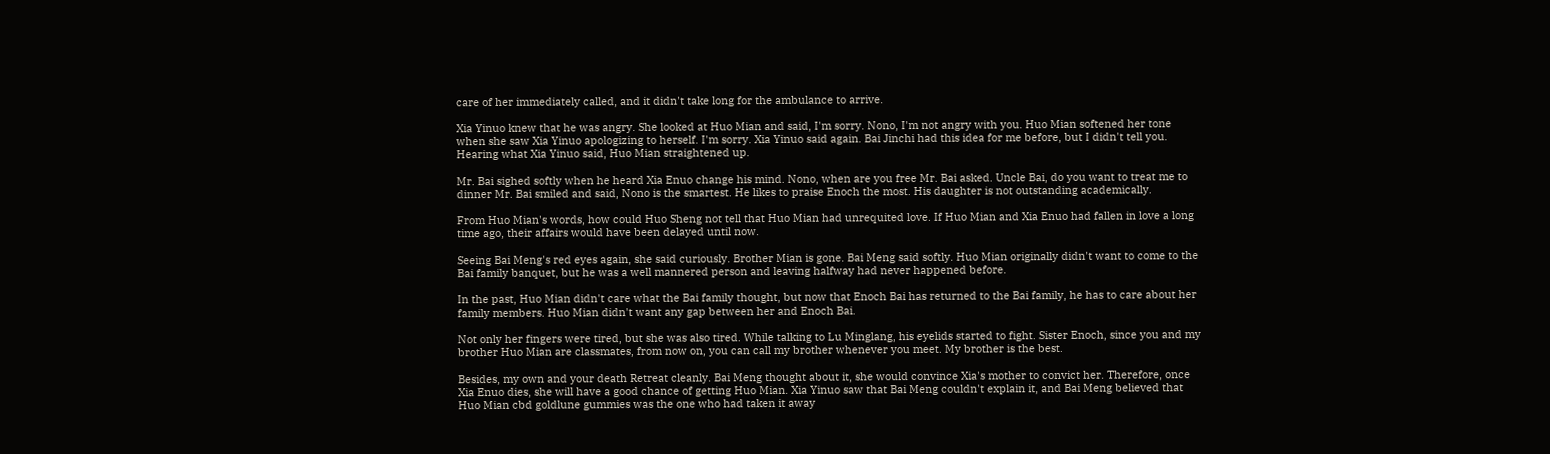care of her immediately called, and it didn't take long for the ambulance to arrive.

Xia Yinuo knew that he was angry. She looked at Huo Mian and said, I'm sorry. Nono, I'm not angry with you. Huo Mian softened her tone when she saw Xia Yinuo apologizing to herself. I'm sorry. Xia Yinuo said again. Bai Jinchi had this idea for me before, but I didn't tell you. Hearing what Xia Yinuo said, Huo Mian straightened up.

Mr. Bai sighed softly when he heard Xia Enuo change his mind. Nono, when are you free Mr. Bai asked. Uncle Bai, do you want to treat me to dinner Mr. Bai smiled and said, Nono is the smartest. He likes to praise Enoch the most. His daughter is not outstanding academically.

From Huo Mian's words, how could Huo Sheng not tell that Huo Mian had unrequited love. If Huo Mian and Xia Enuo had fallen in love a long time ago, their affairs would have been delayed until now.

Seeing Bai Meng's red eyes again, she said curiously. Brother Mian is gone. Bai Meng said softly. Huo Mian originally didn't want to come to the Bai family banquet, but he was a well mannered person and leaving halfway had never happened before.

In the past, Huo Mian didn't care what the Bai family thought, but now that Enoch Bai has returned to the Bai family, he has to care about her family members. Huo Mian didn't want any gap between her and Enoch Bai.

Not only her fingers were tired, but she was also tired. While talking to Lu Minglang, his eyelids started to fight. Sister Enoch, since you and my brother Huo Mian are classmates, from now on, you can call my brother whenever you meet. My brother is the best.

Besides, my own and your death Retreat cleanly. Bai Meng thought about it, she would convince Xia's mother to convict her. Therefore, once Xia Enuo dies, she will have a good chance of getting Huo Mian. Xia Yinuo saw that Bai Meng couldn't explain it, and Bai Meng believed that Huo Mian cbd goldlune gummies was the one who had taken it away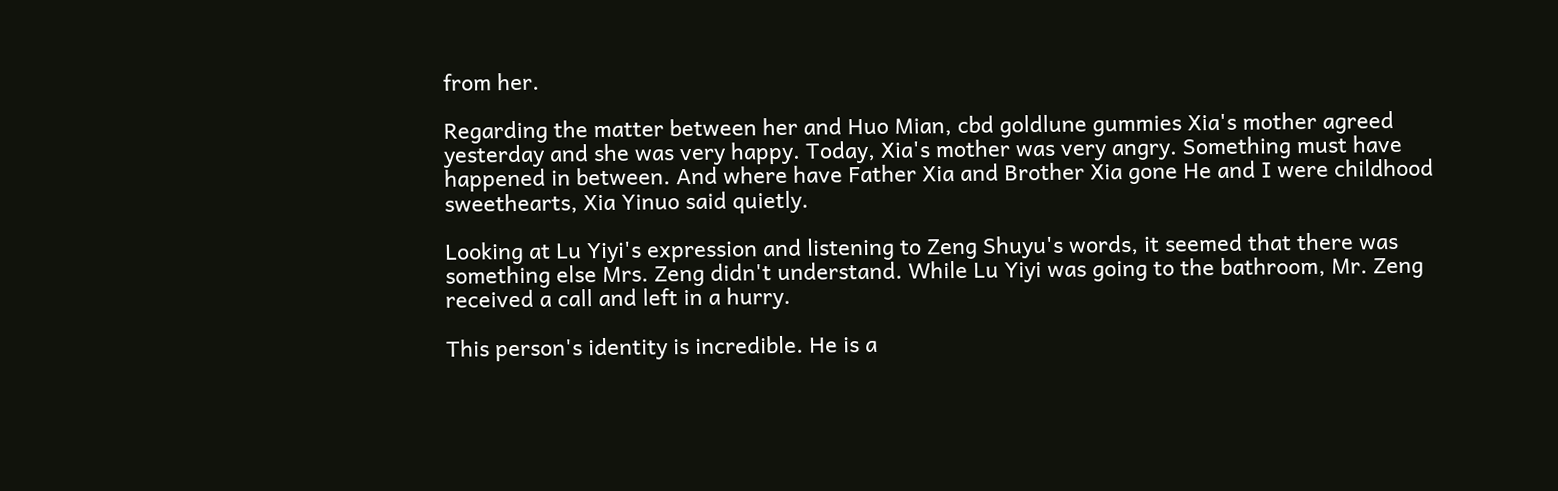from her.

Regarding the matter between her and Huo Mian, cbd goldlune gummies Xia's mother agreed yesterday and she was very happy. Today, Xia's mother was very angry. Something must have happened in between. And where have Father Xia and Brother Xia gone He and I were childhood sweethearts, Xia Yinuo said quietly.

Looking at Lu Yiyi's expression and listening to Zeng Shuyu's words, it seemed that there was something else Mrs. Zeng didn't understand. While Lu Yiyi was going to the bathroom, Mr. Zeng received a call and left in a hurry.

This person's identity is incredible. He is a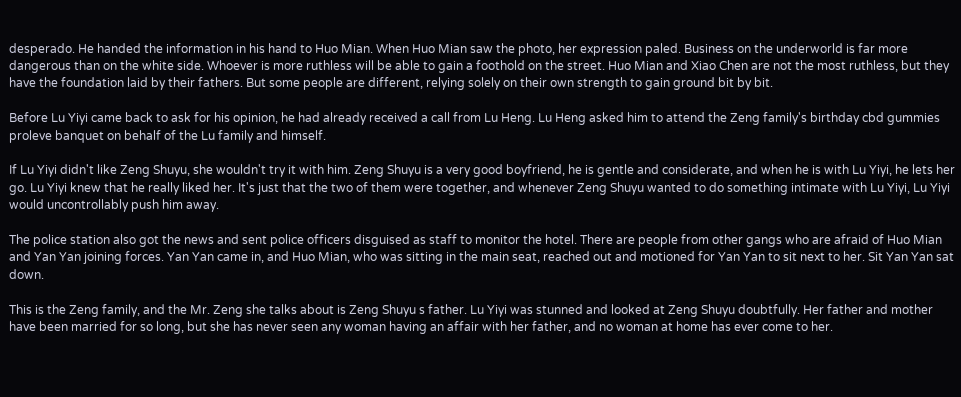desperado. He handed the information in his hand to Huo Mian. When Huo Mian saw the photo, her expression paled. Business on the underworld is far more dangerous than on the white side. Whoever is more ruthless will be able to gain a foothold on the street. Huo Mian and Xiao Chen are not the most ruthless, but they have the foundation laid by their fathers. But some people are different, relying solely on their own strength to gain ground bit by bit.

Before Lu Yiyi came back to ask for his opinion, he had already received a call from Lu Heng. Lu Heng asked him to attend the Zeng family's birthday cbd gummies proleve banquet on behalf of the Lu family and himself.

If Lu Yiyi didn't like Zeng Shuyu, she wouldn't try it with him. Zeng Shuyu is a very good boyfriend, he is gentle and considerate, and when he is with Lu Yiyi, he lets her go. Lu Yiyi knew that he really liked her. It's just that the two of them were together, and whenever Zeng Shuyu wanted to do something intimate with Lu Yiyi, Lu Yiyi would uncontrollably push him away.

The police station also got the news and sent police officers disguised as staff to monitor the hotel. There are people from other gangs who are afraid of Huo Mian and Yan Yan joining forces. Yan Yan came in, and Huo Mian, who was sitting in the main seat, reached out and motioned for Yan Yan to sit next to her. Sit Yan Yan sat down.

This is the Zeng family, and the Mr. Zeng she talks about is Zeng Shuyu s father. Lu Yiyi was stunned and looked at Zeng Shuyu doubtfully. Her father and mother have been married for so long, but she has never seen any woman having an affair with her father, and no woman at home has ever come to her.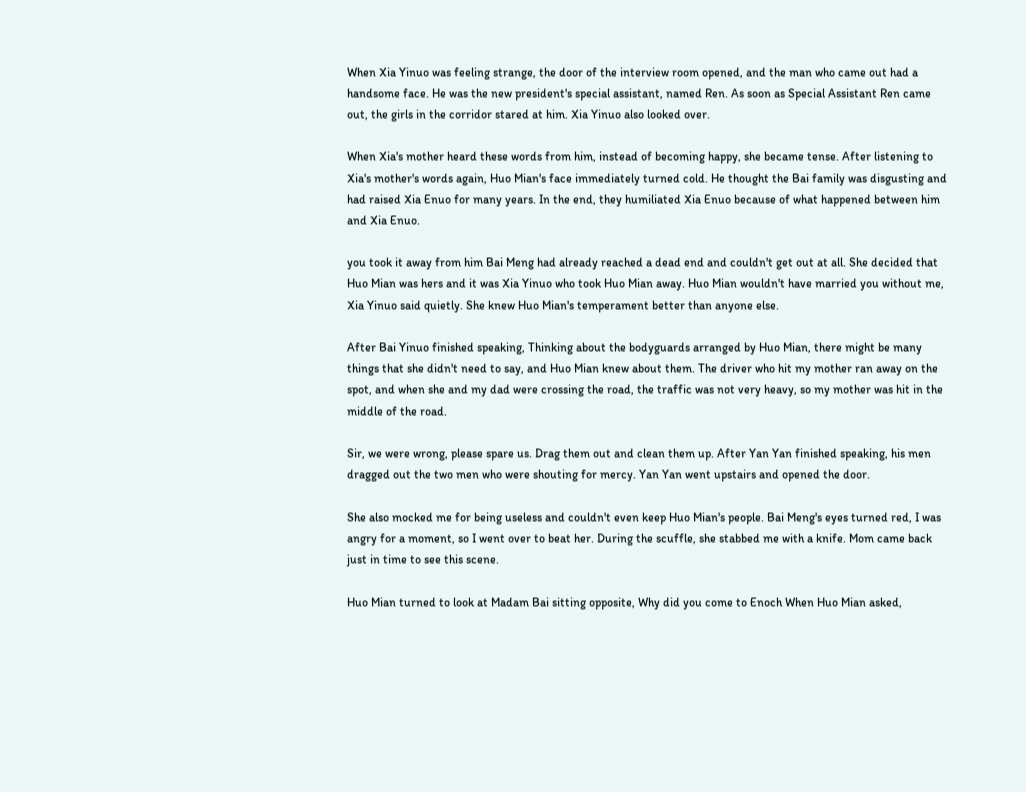When Xia Yinuo was feeling strange, the door of the interview room opened, and the man who came out had a handsome face. He was the new president's special assistant, named Ren. As soon as Special Assistant Ren came out, the girls in the corridor stared at him. Xia Yinuo also looked over.

When Xia's mother heard these words from him, instead of becoming happy, she became tense. After listening to Xia's mother's words again, Huo Mian's face immediately turned cold. He thought the Bai family was disgusting and had raised Xia Enuo for many years. In the end, they humiliated Xia Enuo because of what happened between him and Xia Enuo.

you took it away from him Bai Meng had already reached a dead end and couldn't get out at all. She decided that Huo Mian was hers and it was Xia Yinuo who took Huo Mian away. Huo Mian wouldn't have married you without me, Xia Yinuo said quietly. She knew Huo Mian's temperament better than anyone else.

After Bai Yinuo finished speaking, Thinking about the bodyguards arranged by Huo Mian, there might be many things that she didn't need to say, and Huo Mian knew about them. The driver who hit my mother ran away on the spot, and when she and my dad were crossing the road, the traffic was not very heavy, so my mother was hit in the middle of the road.

Sir, we were wrong, please spare us. Drag them out and clean them up. After Yan Yan finished speaking, his men dragged out the two men who were shouting for mercy. Yan Yan went upstairs and opened the door.

She also mocked me for being useless and couldn't even keep Huo Mian's people. Bai Meng's eyes turned red, I was angry for a moment, so I went over to beat her. During the scuffle, she stabbed me with a knife. Mom came back just in time to see this scene.

Huo Mian turned to look at Madam Bai sitting opposite, Why did you come to Enoch When Huo Mian asked,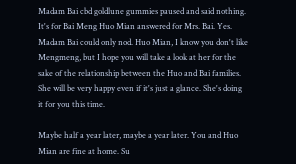Madam Bai cbd goldlune gummies paused and said nothing. It's for Bai Meng Huo Mian answered for Mrs. Bai. Yes. Madam Bai could only nod. Huo Mian, I know you don't like Mengmeng, but I hope you will take a look at her for the sake of the relationship between the Huo and Bai families. She will be very happy even if it's just a glance. She's doing it for you this time.

Maybe half a year later, maybe a year later. You and Huo Mian are fine at home. Su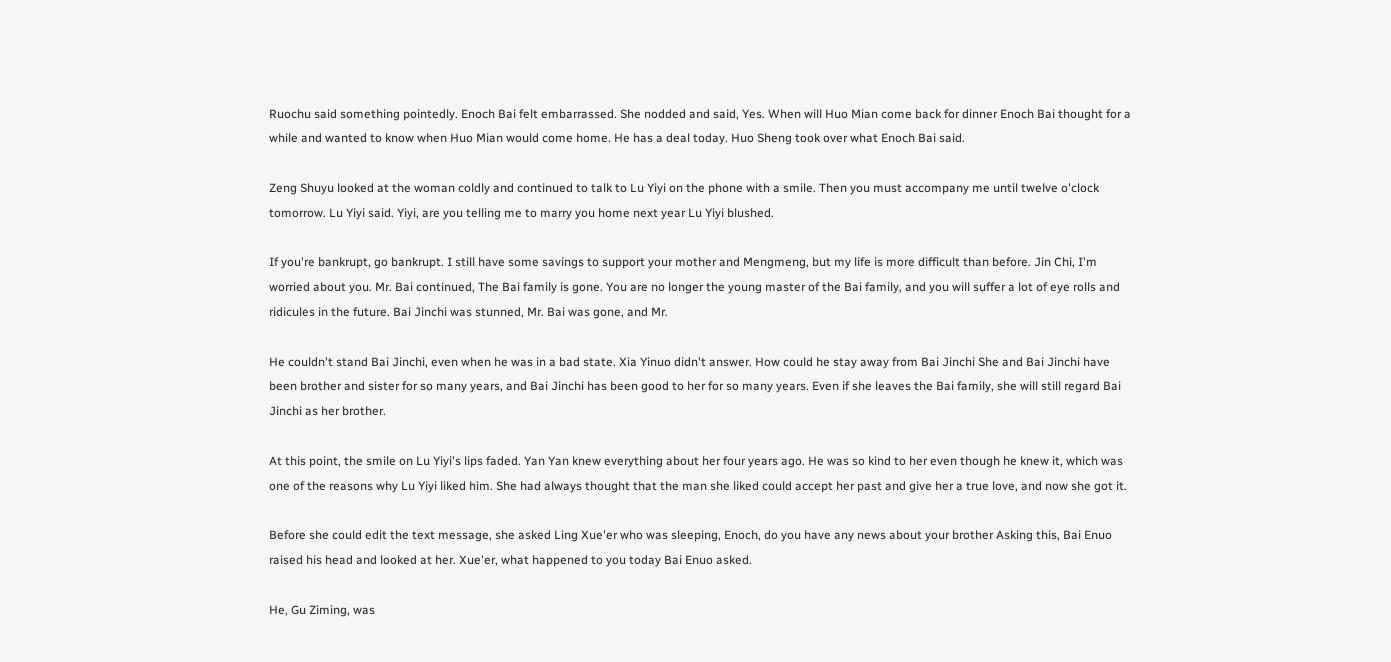Ruochu said something pointedly. Enoch Bai felt embarrassed. She nodded and said, Yes. When will Huo Mian come back for dinner Enoch Bai thought for a while and wanted to know when Huo Mian would come home. He has a deal today. Huo Sheng took over what Enoch Bai said.

Zeng Shuyu looked at the woman coldly and continued to talk to Lu Yiyi on the phone with a smile. Then you must accompany me until twelve o'clock tomorrow. Lu Yiyi said. Yiyi, are you telling me to marry you home next year Lu Yiyi blushed.

If you're bankrupt, go bankrupt. I still have some savings to support your mother and Mengmeng, but my life is more difficult than before. Jin Chi, I'm worried about you. Mr. Bai continued, The Bai family is gone. You are no longer the young master of the Bai family, and you will suffer a lot of eye rolls and ridicules in the future. Bai Jinchi was stunned, Mr. Bai was gone, and Mr.

He couldn't stand Bai Jinchi, even when he was in a bad state. Xia Yinuo didn't answer. How could he stay away from Bai Jinchi She and Bai Jinchi have been brother and sister for so many years, and Bai Jinchi has been good to her for so many years. Even if she leaves the Bai family, she will still regard Bai Jinchi as her brother.

At this point, the smile on Lu Yiyi's lips faded. Yan Yan knew everything about her four years ago. He was so kind to her even though he knew it, which was one of the reasons why Lu Yiyi liked him. She had always thought that the man she liked could accept her past and give her a true love, and now she got it.

Before she could edit the text message, she asked Ling Xue'er who was sleeping, Enoch, do you have any news about your brother Asking this, Bai Enuo raised his head and looked at her. Xue'er, what happened to you today Bai Enuo asked.

He, Gu Ziming, was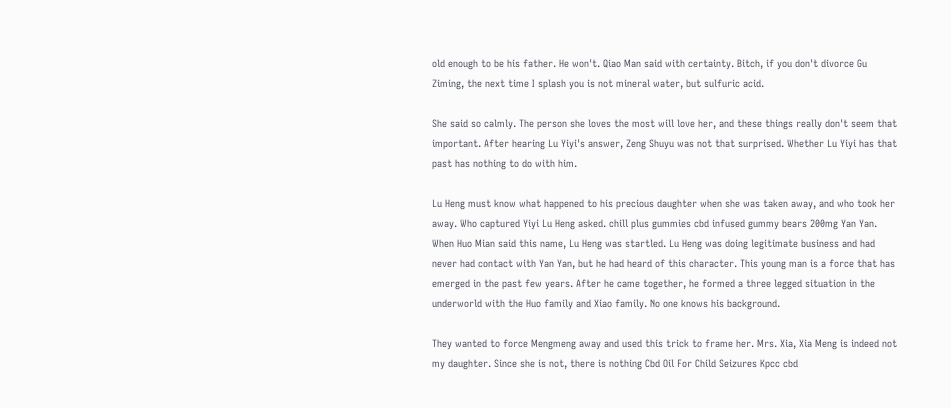old enough to be his father. He won't. Qiao Man said with certainty. Bitch, if you don't divorce Gu Ziming, the next time I splash you is not mineral water, but sulfuric acid.

She said so calmly. The person she loves the most will love her, and these things really don't seem that important. After hearing Lu Yiyi's answer, Zeng Shuyu was not that surprised. Whether Lu Yiyi has that past has nothing to do with him.

Lu Heng must know what happened to his precious daughter when she was taken away, and who took her away. Who captured Yiyi Lu Heng asked. chill plus gummies cbd infused gummy bears 200mg Yan Yan. When Huo Mian said this name, Lu Heng was startled. Lu Heng was doing legitimate business and had never had contact with Yan Yan, but he had heard of this character. This young man is a force that has emerged in the past few years. After he came together, he formed a three legged situation in the underworld with the Huo family and Xiao family. No one knows his background.

They wanted to force Mengmeng away and used this trick to frame her. Mrs. Xia, Xia Meng is indeed not my daughter. Since she is not, there is nothing Cbd Oil For Child Seizures Kpcc cbd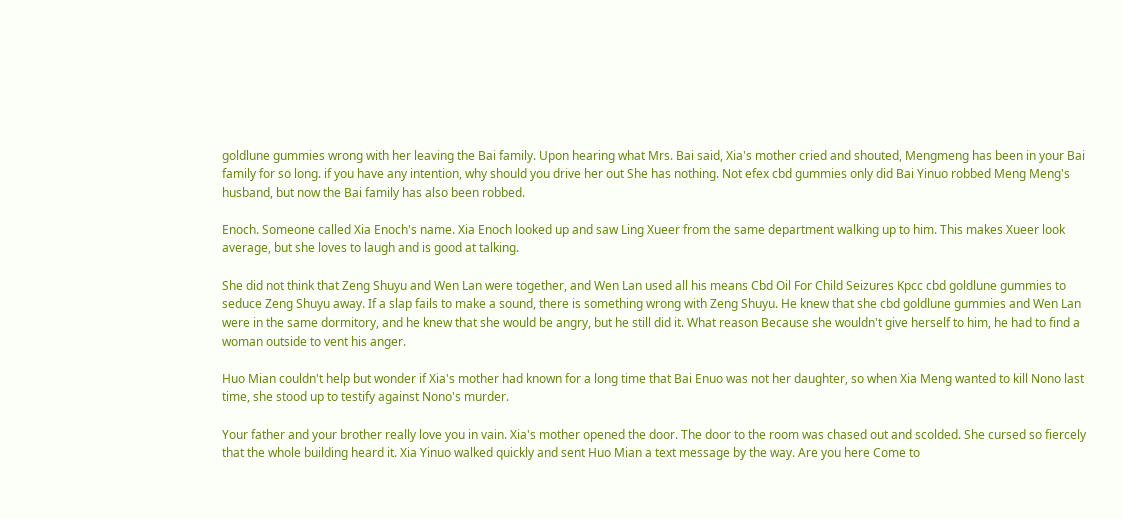goldlune gummies wrong with her leaving the Bai family. Upon hearing what Mrs. Bai said, Xia's mother cried and shouted, Mengmeng has been in your Bai family for so long. if you have any intention, why should you drive her out She has nothing. Not efex cbd gummies only did Bai Yinuo robbed Meng Meng's husband, but now the Bai family has also been robbed.

Enoch. Someone called Xia Enoch's name. Xia Enoch looked up and saw Ling Xueer from the same department walking up to him. This makes Xueer look average, but she loves to laugh and is good at talking.

She did not think that Zeng Shuyu and Wen Lan were together, and Wen Lan used all his means Cbd Oil For Child Seizures Kpcc cbd goldlune gummies to seduce Zeng Shuyu away. If a slap fails to make a sound, there is something wrong with Zeng Shuyu. He knew that she cbd goldlune gummies and Wen Lan were in the same dormitory, and he knew that she would be angry, but he still did it. What reason Because she wouldn't give herself to him, he had to find a woman outside to vent his anger.

Huo Mian couldn't help but wonder if Xia's mother had known for a long time that Bai Enuo was not her daughter, so when Xia Meng wanted to kill Nono last time, she stood up to testify against Nono's murder.

Your father and your brother really love you in vain. Xia's mother opened the door. The door to the room was chased out and scolded. She cursed so fiercely that the whole building heard it. Xia Yinuo walked quickly and sent Huo Mian a text message by the way. Are you here Come to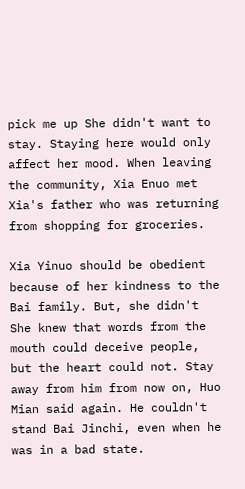pick me up She didn't want to stay. Staying here would only affect her mood. When leaving the community, Xia Enuo met Xia's father who was returning from shopping for groceries.

Xia Yinuo should be obedient because of her kindness to the Bai family. But, she didn't She knew that words from the mouth could deceive people, but the heart could not. Stay away from him from now on, Huo Mian said again. He couldn't stand Bai Jinchi, even when he was in a bad state.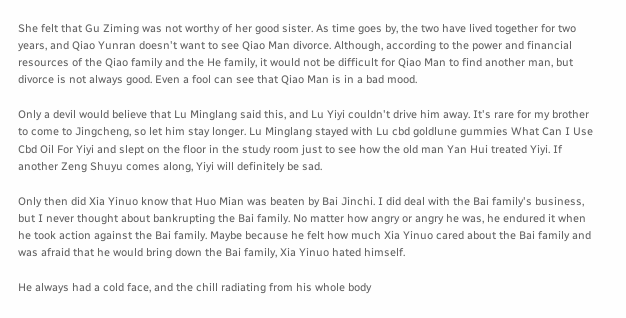She felt that Gu Ziming was not worthy of her good sister. As time goes by, the two have lived together for two years, and Qiao Yunran doesn't want to see Qiao Man divorce. Although, according to the power and financial resources of the Qiao family and the He family, it would not be difficult for Qiao Man to find another man, but divorce is not always good. Even a fool can see that Qiao Man is in a bad mood.

Only a devil would believe that Lu Minglang said this, and Lu Yiyi couldn't drive him away. It's rare for my brother to come to Jingcheng, so let him stay longer. Lu Minglang stayed with Lu cbd goldlune gummies What Can I Use Cbd Oil For Yiyi and slept on the floor in the study room just to see how the old man Yan Hui treated Yiyi. If another Zeng Shuyu comes along, Yiyi will definitely be sad.

Only then did Xia Yinuo know that Huo Mian was beaten by Bai Jinchi. I did deal with the Bai family's business, but I never thought about bankrupting the Bai family. No matter how angry or angry he was, he endured it when he took action against the Bai family. Maybe because he felt how much Xia Yinuo cared about the Bai family and was afraid that he would bring down the Bai family, Xia Yinuo hated himself.

He always had a cold face, and the chill radiating from his whole body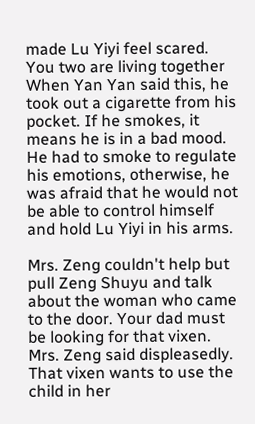made Lu Yiyi feel scared. You two are living together When Yan Yan said this, he took out a cigarette from his pocket. If he smokes, it means he is in a bad mood. He had to smoke to regulate his emotions, otherwise, he was afraid that he would not be able to control himself and hold Lu Yiyi in his arms.

Mrs. Zeng couldn't help but pull Zeng Shuyu and talk about the woman who came to the door. Your dad must be looking for that vixen. Mrs. Zeng said displeasedly. That vixen wants to use the child in her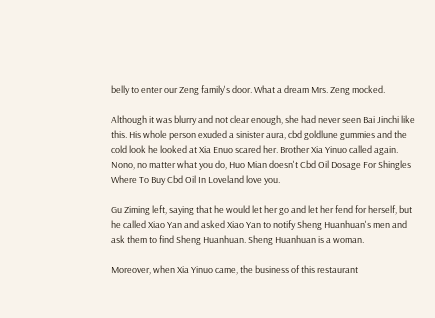belly to enter our Zeng family's door. What a dream Mrs. Zeng mocked.

Although it was blurry and not clear enough, she had never seen Bai Jinchi like this. His whole person exuded a sinister aura, cbd goldlune gummies and the cold look he looked at Xia Enuo scared her. Brother Xia Yinuo called again. Nono, no matter what you do, Huo Mian doesn't Cbd Oil Dosage For Shingles Where To Buy Cbd Oil In Loveland love you.

Gu Ziming left, saying that he would let her go and let her fend for herself, but he called Xiao Yan and asked Xiao Yan to notify Sheng Huanhuan's men and ask them to find Sheng Huanhuan. Sheng Huanhuan is a woman.

Moreover, when Xia Yinuo came, the business of this restaurant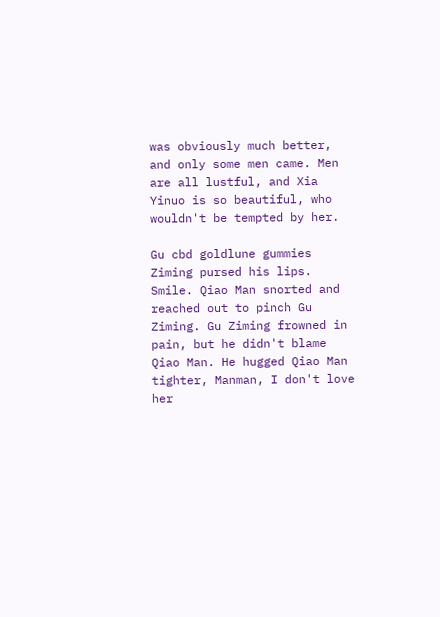was obviously much better, and only some men came. Men are all lustful, and Xia Yinuo is so beautiful, who wouldn't be tempted by her.

Gu cbd goldlune gummies Ziming pursed his lips. Smile. Qiao Man snorted and reached out to pinch Gu Ziming. Gu Ziming frowned in pain, but he didn't blame Qiao Man. He hugged Qiao Man tighter, Manman, I don't love her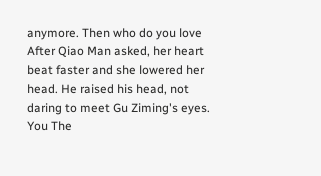anymore. Then who do you love After Qiao Man asked, her heart beat faster and she lowered her head. He raised his head, not daring to meet Gu Ziming's eyes. You The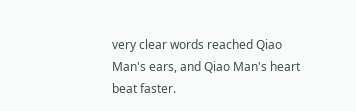very clear words reached Qiao Man's ears, and Qiao Man's heart beat faster.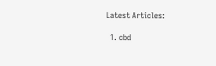Latest Articles:

  1. cbd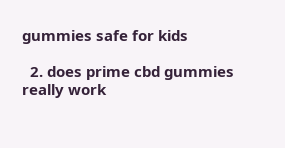gummies safe for kids

  2. does prime cbd gummies really work